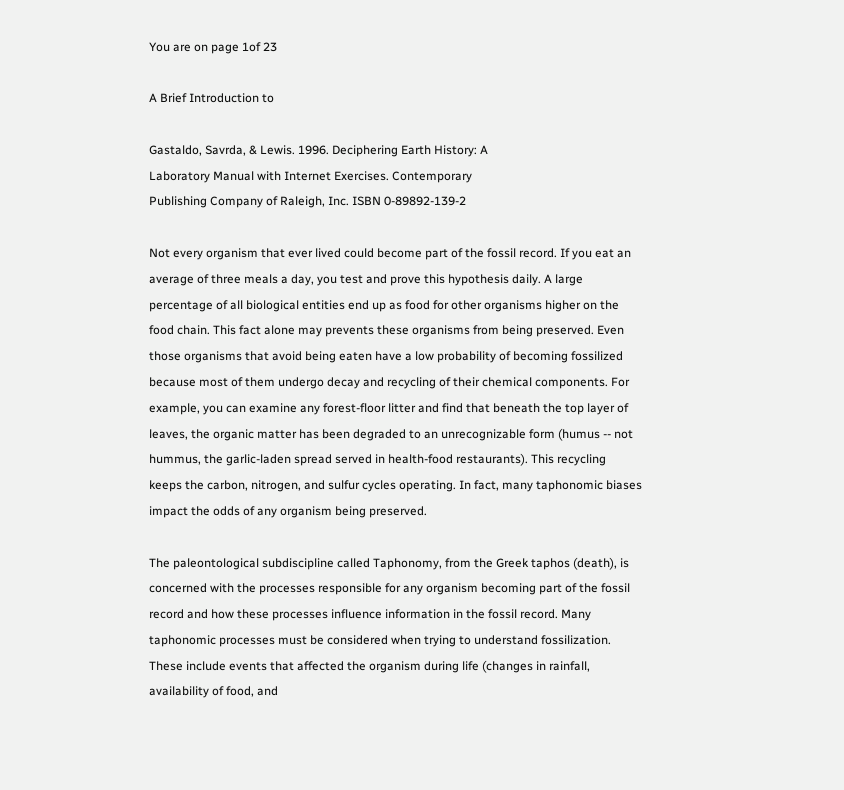You are on page 1of 23

A Brief Introduction to

Gastaldo, Savrda, & Lewis. 1996. Deciphering Earth History: A
Laboratory Manual with Internet Exercises. Contemporary
Publishing Company of Raleigh, Inc. ISBN 0-89892-139-2

Not every organism that ever lived could become part of the fossil record. If you eat an
average of three meals a day, you test and prove this hypothesis daily. A large
percentage of all biological entities end up as food for other organisms higher on the
food chain. This fact alone may prevents these organisms from being preserved. Even
those organisms that avoid being eaten have a low probability of becoming fossilized
because most of them undergo decay and recycling of their chemical components. For
example, you can examine any forest-floor litter and find that beneath the top layer of
leaves, the organic matter has been degraded to an unrecognizable form (humus -- not
hummus, the garlic-laden spread served in health-food restaurants). This recycling
keeps the carbon, nitrogen, and sulfur cycles operating. In fact, many taphonomic biases
impact the odds of any organism being preserved.

The paleontological subdiscipline called Taphonomy, from the Greek taphos (death), is
concerned with the processes responsible for any organism becoming part of the fossil
record and how these processes influence information in the fossil record. Many
taphonomic processes must be considered when trying to understand fossilization.
These include events that affected the organism during life (changes in rainfall,
availability of food, and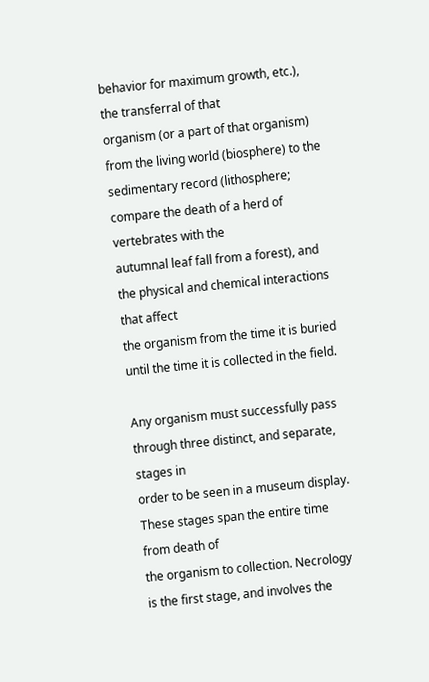behavior for maximum growth, etc.), the transferral of that
organism (or a part of that organism) from the living world (biosphere) to the
sedimentary record (lithosphere; compare the death of a herd of vertebrates with the
autumnal leaf fall from a forest), and the physical and chemical interactions that affect
the organism from the time it is buried until the time it is collected in the field.

Any organism must successfully pass through three distinct, and separate, stages in
order to be seen in a museum display. These stages span the entire time from death of
the organism to collection. Necrology is the first stage, and involves the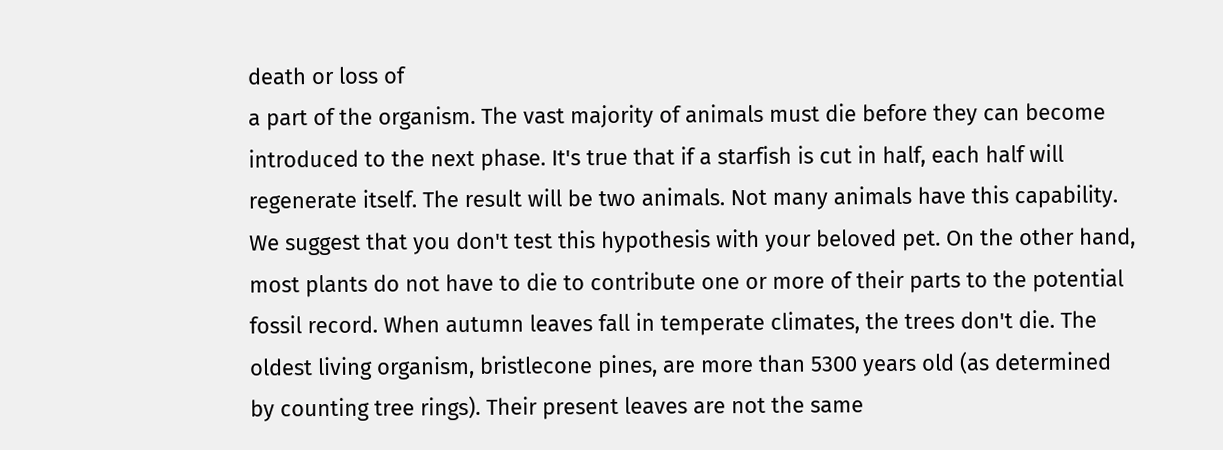death or loss of
a part of the organism. The vast majority of animals must die before they can become
introduced to the next phase. It's true that if a starfish is cut in half, each half will
regenerate itself. The result will be two animals. Not many animals have this capability.
We suggest that you don't test this hypothesis with your beloved pet. On the other hand,
most plants do not have to die to contribute one or more of their parts to the potential
fossil record. When autumn leaves fall in temperate climates, the trees don't die. The
oldest living organism, bristlecone pines, are more than 5300 years old (as determined
by counting tree rings). Their present leaves are not the same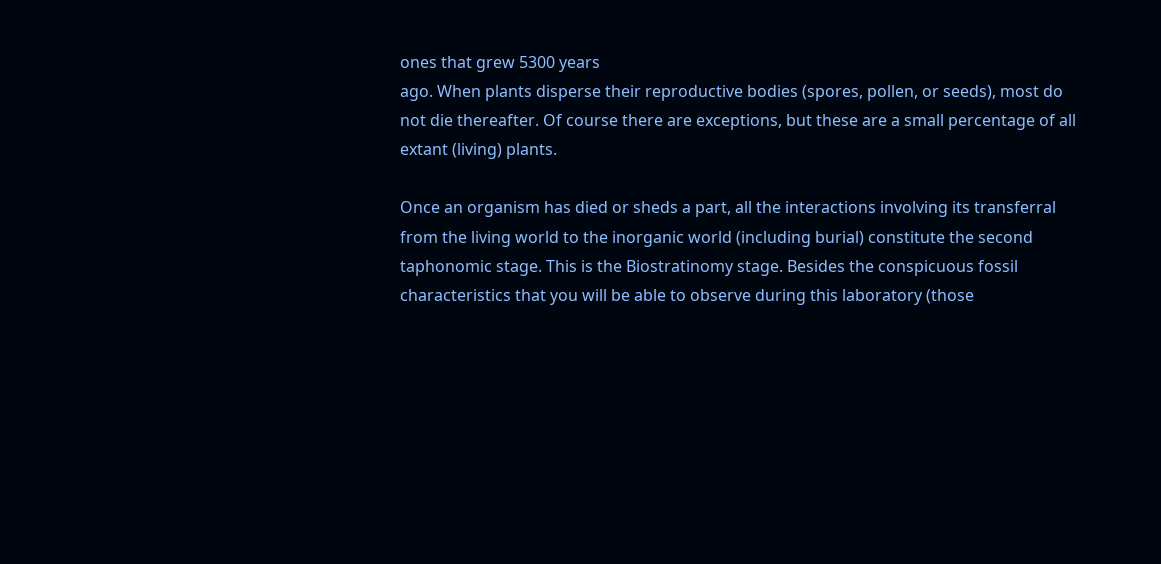ones that grew 5300 years
ago. When plants disperse their reproductive bodies (spores, pollen, or seeds), most do
not die thereafter. Of course there are exceptions, but these are a small percentage of all
extant (living) plants.

Once an organism has died or sheds a part, all the interactions involving its transferral
from the living world to the inorganic world (including burial) constitute the second
taphonomic stage. This is the Biostratinomy stage. Besides the conspicuous fossil
characteristics that you will be able to observe during this laboratory (those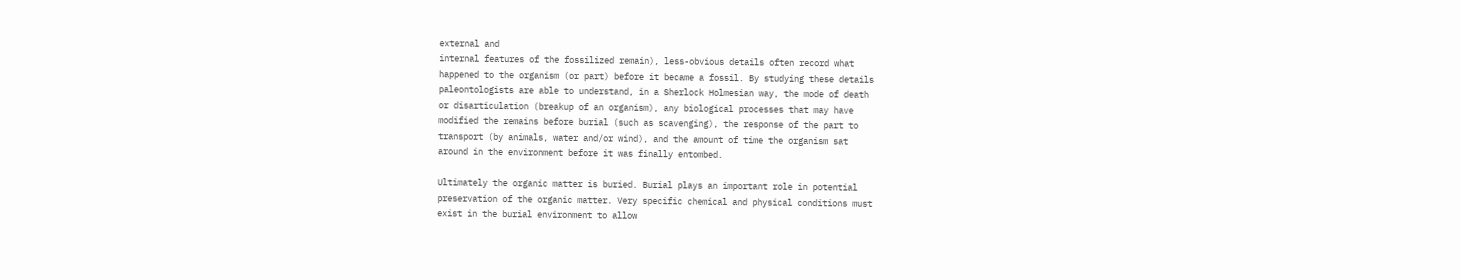external and
internal features of the fossilized remain), less-obvious details often record what
happened to the organism (or part) before it became a fossil. By studying these details
paleontologists are able to understand, in a Sherlock Holmesian way, the mode of death
or disarticulation (breakup of an organism), any biological processes that may have
modified the remains before burial (such as scavenging), the response of the part to
transport (by animals, water and/or wind), and the amount of time the organism sat
around in the environment before it was finally entombed.

Ultimately the organic matter is buried. Burial plays an important role in potential
preservation of the organic matter. Very specific chemical and physical conditions must
exist in the burial environment to allow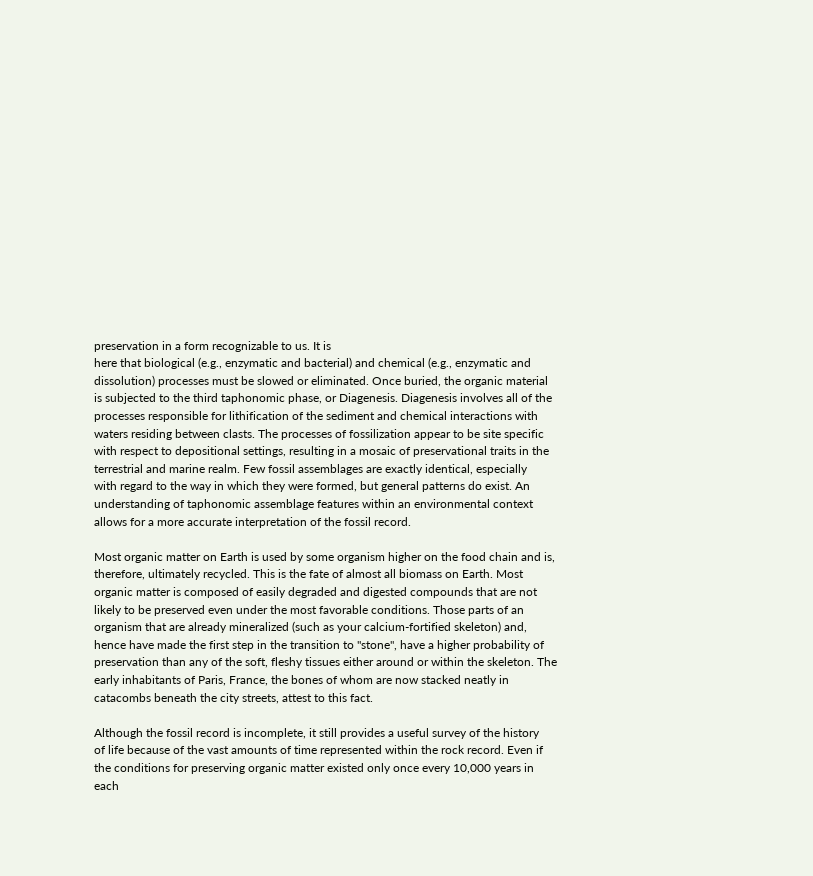preservation in a form recognizable to us. It is
here that biological (e.g., enzymatic and bacterial) and chemical (e.g., enzymatic and
dissolution) processes must be slowed or eliminated. Once buried, the organic material
is subjected to the third taphonomic phase, or Diagenesis. Diagenesis involves all of the
processes responsible for lithification of the sediment and chemical interactions with
waters residing between clasts. The processes of fossilization appear to be site specific
with respect to depositional settings, resulting in a mosaic of preservational traits in the
terrestrial and marine realm. Few fossil assemblages are exactly identical, especially
with regard to the way in which they were formed, but general patterns do exist. An
understanding of taphonomic assemblage features within an environmental context
allows for a more accurate interpretation of the fossil record.

Most organic matter on Earth is used by some organism higher on the food chain and is,
therefore, ultimately recycled. This is the fate of almost all biomass on Earth. Most
organic matter is composed of easily degraded and digested compounds that are not
likely to be preserved even under the most favorable conditions. Those parts of an
organism that are already mineralized (such as your calcium-fortified skeleton) and,
hence have made the first step in the transition to "stone", have a higher probability of
preservation than any of the soft, fleshy tissues either around or within the skeleton. The
early inhabitants of Paris, France, the bones of whom are now stacked neatly in
catacombs beneath the city streets, attest to this fact.

Although the fossil record is incomplete, it still provides a useful survey of the history
of life because of the vast amounts of time represented within the rock record. Even if
the conditions for preserving organic matter existed only once every 10,000 years in
each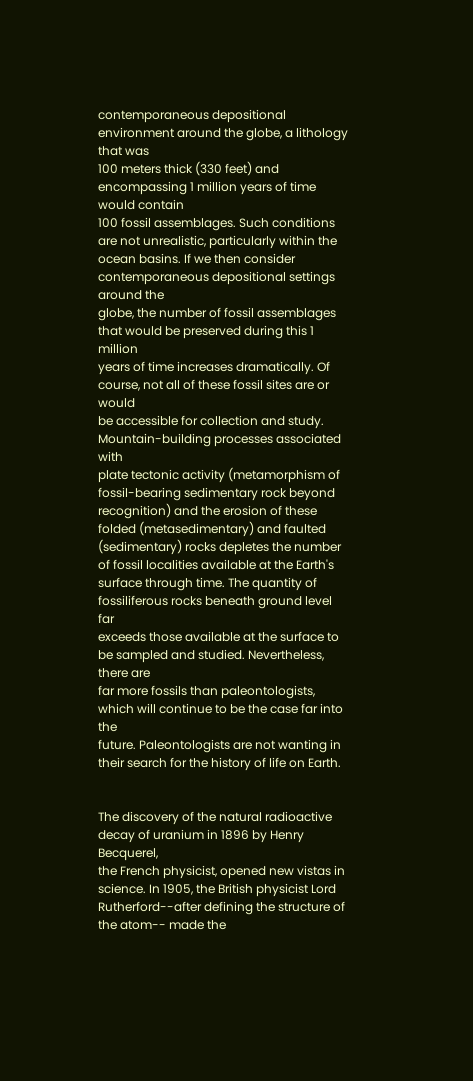contemporaneous depositional environment around the globe, a lithology that was
100 meters thick (330 feet) and encompassing 1 million years of time would contain
100 fossil assemblages. Such conditions are not unrealistic, particularly within the
ocean basins. If we then consider contemporaneous depositional settings around the
globe, the number of fossil assemblages that would be preserved during this 1 million
years of time increases dramatically. Of course, not all of these fossil sites are or would
be accessible for collection and study. Mountain-building processes associated with
plate tectonic activity (metamorphism of fossil-bearing sedimentary rock beyond
recognition) and the erosion of these folded (metasedimentary) and faulted
(sedimentary) rocks depletes the number of fossil localities available at the Earth's
surface through time. The quantity of fossiliferous rocks beneath ground level far
exceeds those available at the surface to be sampled and studied. Nevertheless, there are
far more fossils than paleontologists, which will continue to be the case far into the
future. Paleontologists are not wanting in their search for the history of life on Earth.


The discovery of the natural radioactive decay of uranium in 1896 by Henry Becquerel,
the French physicist, opened new vistas in science. In 1905, the British physicist Lord
Rutherford--after defining the structure of the atom-- made the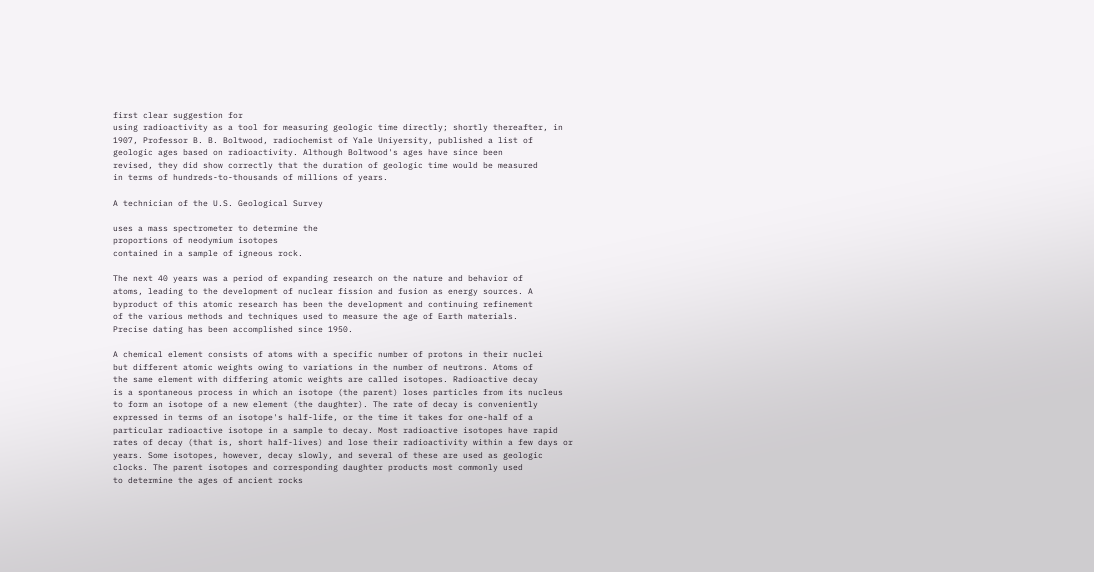first clear suggestion for
using radioactivity as a tool for measuring geologic time directly; shortly thereafter, in
1907, Professor B. B. Boltwood, radiochemist of Yale Uniyersity, published a list of
geologic ages based on radioactivity. Although Boltwood's ages have since been
revised, they did show correctly that the duration of geologic time would be measured
in terms of hundreds-to-thousands of millions of years.

A technician of the U.S. Geological Survey

uses a mass spectrometer to determine the
proportions of neodymium isotopes
contained in a sample of igneous rock.

The next 40 years was a period of expanding research on the nature and behavior of
atoms, leading to the development of nuclear fission and fusion as energy sources. A
byproduct of this atomic research has been the development and continuing refinement
of the various methods and techniques used to measure the age of Earth materials.
Precise dating has been accomplished since 1950.

A chemical element consists of atoms with a specific number of protons in their nuclei
but different atomic weights owing to variations in the number of neutrons. Atoms of
the same element with differing atomic weights are called isotopes. Radioactive decay
is a spontaneous process in which an isotope (the parent) loses particles from its nucleus
to form an isotope of a new element (the daughter). The rate of decay is conveniently
expressed in terms of an isotope's half-life, or the time it takes for one-half of a
particular radioactive isotope in a sample to decay. Most radioactive isotopes have rapid
rates of decay (that is, short half-lives) and lose their radioactivity within a few days or
years. Some isotopes, however, decay slowly, and several of these are used as geologic
clocks. The parent isotopes and corresponding daughter products most commonly used
to determine the ages of ancient rocks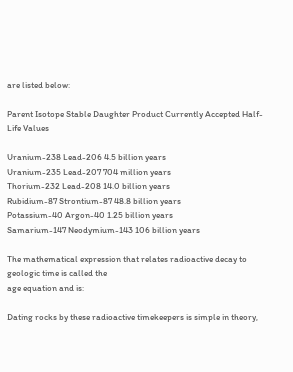are listed below:

Parent Isotope Stable Daughter Product Currently Accepted Half-Life Values

Uranium-238 Lead-206 4.5 billion years
Uranium-235 Lead-207 704 million years
Thorium-232 Lead-208 14.0 billion years
Rubidium-87 Strontium-87 48.8 billion years
Potassium-40 Argon-40 1.25 billion years
Samarium-147 Neodymium-143 106 billion years

The mathematical expression that relates radioactive decay to geologic time is called the
age equation and is:

Dating rocks by these radioactive timekeepers is simple in theory,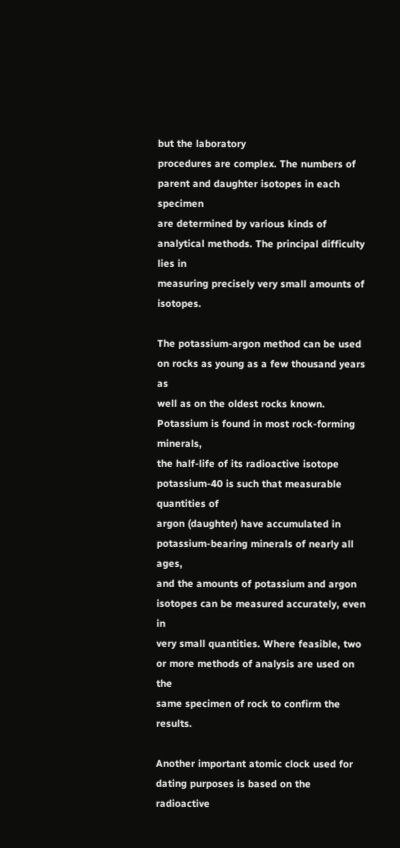but the laboratory
procedures are complex. The numbers of parent and daughter isotopes in each specimen
are determined by various kinds of analytical methods. The principal difficulty lies in
measuring precisely very small amounts of isotopes.

The potassium-argon method can be used on rocks as young as a few thousand years as
well as on the oldest rocks known. Potassium is found in most rock-forming minerals,
the half-life of its radioactive isotope potassium-40 is such that measurable quantities of
argon (daughter) have accumulated in potassium-bearing minerals of nearly all ages,
and the amounts of potassium and argon isotopes can be measured accurately, even in
very small quantities. Where feasible, two or more methods of analysis are used on the
same specimen of rock to confirm the results.

Another important atomic clock used for dating purposes is based on the radioactive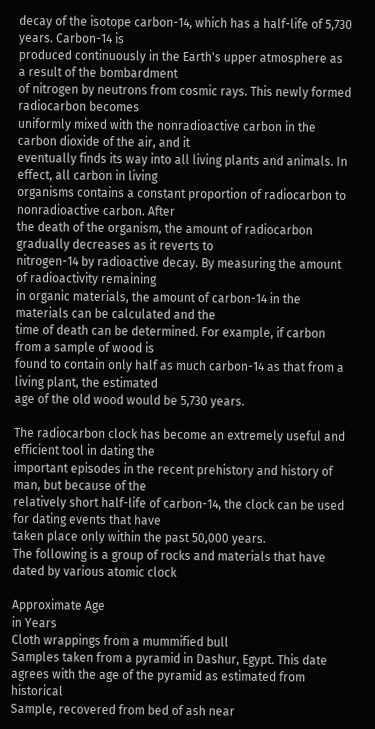decay of the isotope carbon-14, which has a half-life of 5,730 years. Carbon-14 is
produced continuously in the Earth's upper atmosphere as a result of the bombardment
of nitrogen by neutrons from cosmic rays. This newly formed radiocarbon becomes
uniformly mixed with the nonradioactive carbon in the carbon dioxide of the air, and it
eventually finds its way into all living plants and animals. In effect, all carbon in living
organisms contains a constant proportion of radiocarbon to nonradioactive carbon. After
the death of the organism, the amount of radiocarbon gradually decreases as it reverts to
nitrogen-14 by radioactive decay. By measuring the amount of radioactivity remaining
in organic materials, the amount of carbon-14 in the materials can be calculated and the
time of death can be determined. For example, if carbon from a sample of wood is
found to contain only half as much carbon-14 as that from a living plant, the estimated
age of the old wood would be 5,730 years.

The radiocarbon clock has become an extremely useful and efficient tool in dating the
important episodes in the recent prehistory and history of man, but because of the
relatively short half-life of carbon-14, the clock can be used for dating events that have
taken place only within the past 50,000 years.
The following is a group of rocks and materials that have dated by various atomic clock

Approximate Age
in Years
Cloth wrappings from a mummified bull
Samples taken from a pyramid in Dashur, Egypt. This date
agrees with the age of the pyramid as estimated from historical
Sample, recovered from bed of ash near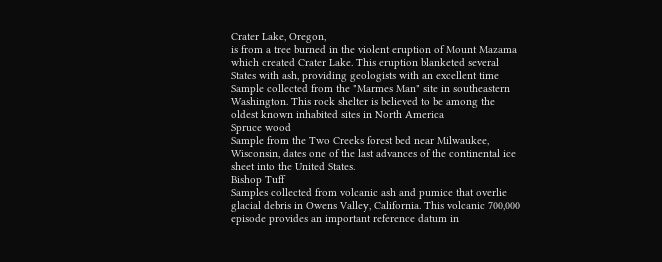Crater Lake, Oregon,
is from a tree burned in the violent eruption of Mount Mazama
which created Crater Lake. This eruption blanketed several
States with ash, providing geologists with an excellent time
Sample collected from the "Marmes Man" site in southeastern
Washington. This rock shelter is believed to be among the
oldest known inhabited sites in North America
Spruce wood
Sample from the Two Creeks forest bed near Milwaukee,
Wisconsin, dates one of the last advances of the continental ice
sheet into the United States.
Bishop Tuff
Samples collected from volcanic ash and pumice that overlie
glacial debris in Owens Valley, California. This volcanic 700,000
episode provides an important reference datum in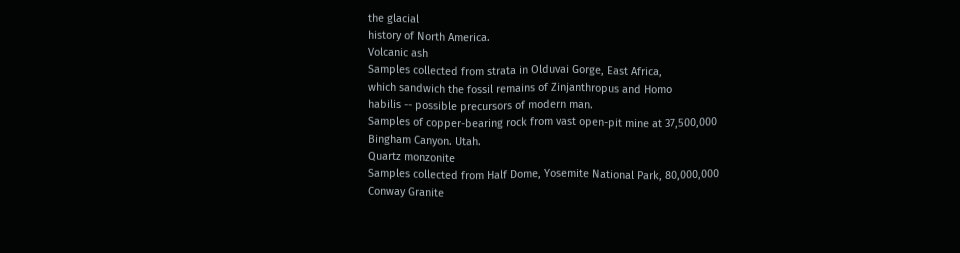the glacial
history of North America.
Volcanic ash
Samples collected from strata in Olduvai Gorge, East Africa,
which sandwich the fossil remains of Zinjanthropus and Homo
habilis -- possible precursors of modern man.
Samples of copper-bearing rock from vast open-pit mine at 37,500,000
Bingham Canyon. Utah.
Quartz monzonite
Samples collected from Half Dome, Yosemite National Park, 80,000,000
Conway Granite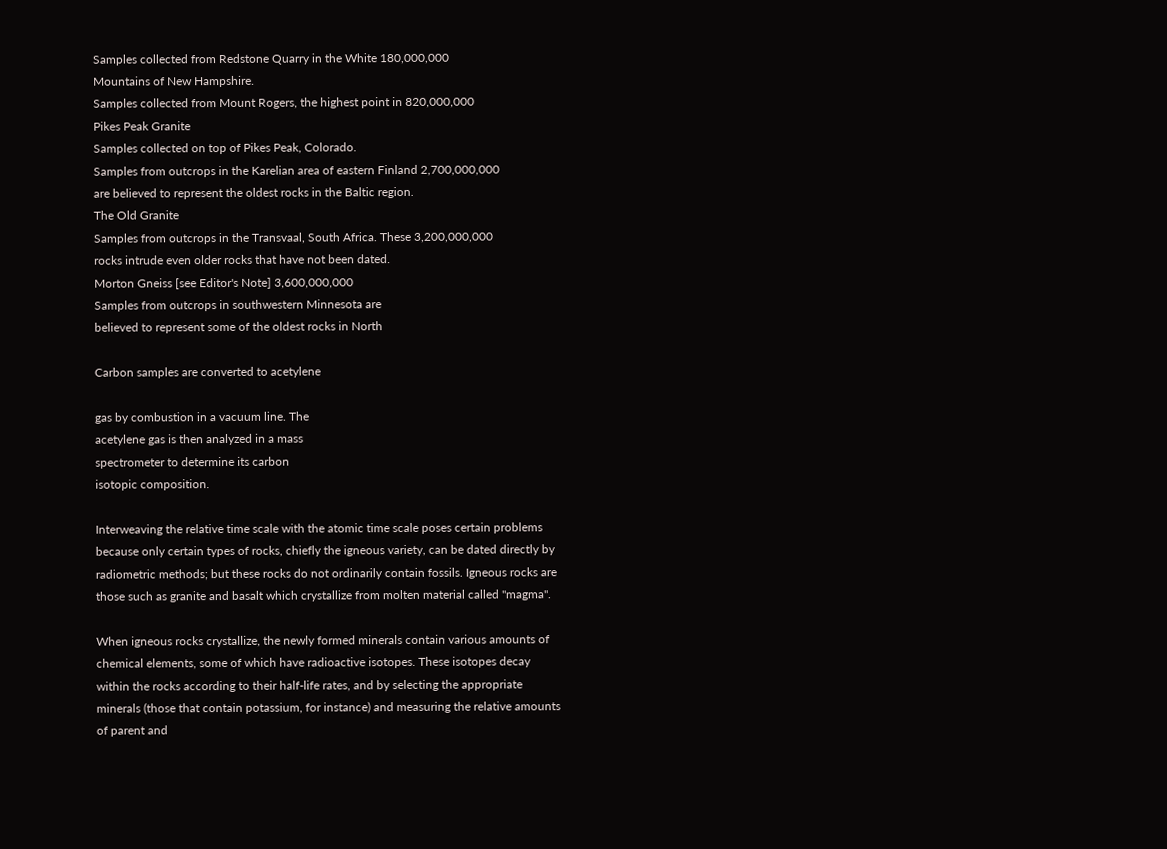Samples collected from Redstone Quarry in the White 180,000,000
Mountains of New Hampshire.
Samples collected from Mount Rogers, the highest point in 820,000,000
Pikes Peak Granite
Samples collected on top of Pikes Peak, Colorado.
Samples from outcrops in the Karelian area of eastern Finland 2,700,000,000
are believed to represent the oldest rocks in the Baltic region.
The Old Granite
Samples from outcrops in the Transvaal, South Africa. These 3,200,000,000
rocks intrude even older rocks that have not been dated.
Morton Gneiss [see Editor's Note] 3,600,000,000
Samples from outcrops in southwestern Minnesota are
believed to represent some of the oldest rocks in North

Carbon samples are converted to acetylene

gas by combustion in a vacuum line. The
acetylene gas is then analyzed in a mass
spectrometer to determine its carbon
isotopic composition.

Interweaving the relative time scale with the atomic time scale poses certain problems
because only certain types of rocks, chiefly the igneous variety, can be dated directly by
radiometric methods; but these rocks do not ordinarily contain fossils. Igneous rocks are
those such as granite and basalt which crystallize from molten material called "magma".

When igneous rocks crystallize, the newly formed minerals contain various amounts of
chemical elements, some of which have radioactive isotopes. These isotopes decay
within the rocks according to their half-life rates, and by selecting the appropriate
minerals (those that contain potassium, for instance) and measuring the relative amounts
of parent and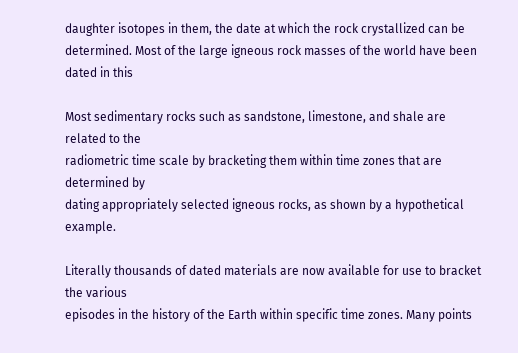daughter isotopes in them, the date at which the rock crystallized can be
determined. Most of the large igneous rock masses of the world have been dated in this

Most sedimentary rocks such as sandstone, limestone, and shale are related to the
radiometric time scale by bracketing them within time zones that are determined by
dating appropriately selected igneous rocks, as shown by a hypothetical example.

Literally thousands of dated materials are now available for use to bracket the various
episodes in the history of the Earth within specific time zones. Many points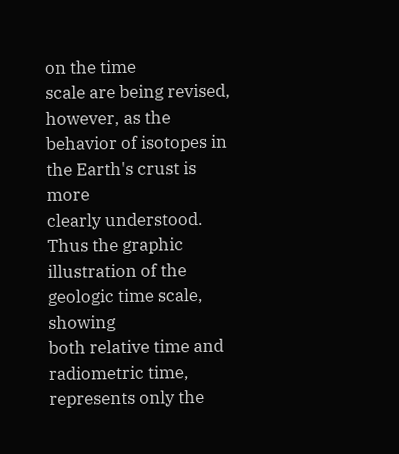on the time
scale are being revised, however, as the behavior of isotopes in the Earth's crust is more
clearly understood. Thus the graphic illustration of the geologic time scale, showing
both relative time and radiometric time, represents only the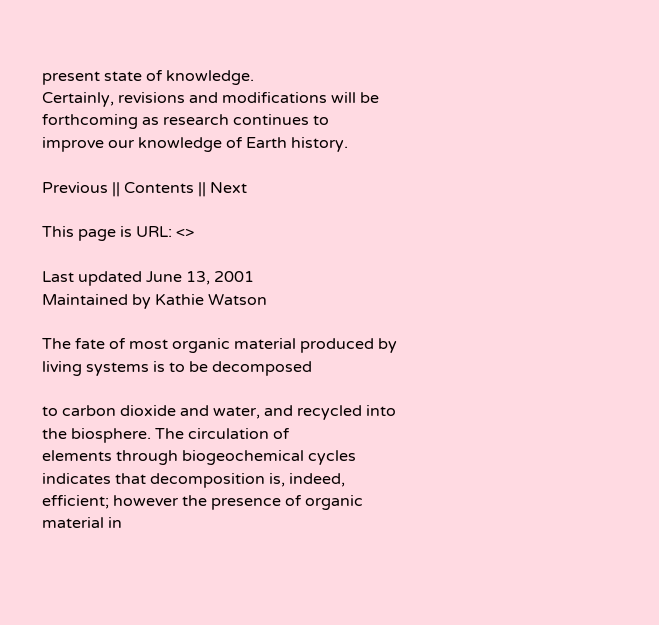present state of knowledge.
Certainly, revisions and modifications will be forthcoming as research continues to
improve our knowledge of Earth history.

Previous || Contents || Next

This page is URL: <>

Last updated June 13, 2001
Maintained by Kathie Watson

The fate of most organic material produced by living systems is to be decomposed

to carbon dioxide and water, and recycled into the biosphere. The circulation of
elements through biogeochemical cycles indicates that decomposition is, indeed,
efficient; however the presence of organic material in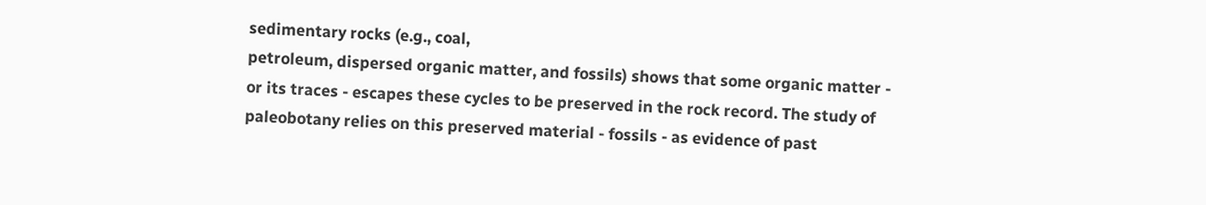sedimentary rocks (e.g., coal,
petroleum, dispersed organic matter, and fossils) shows that some organic matter -
or its traces - escapes these cycles to be preserved in the rock record. The study of
paleobotany relies on this preserved material - fossils - as evidence of past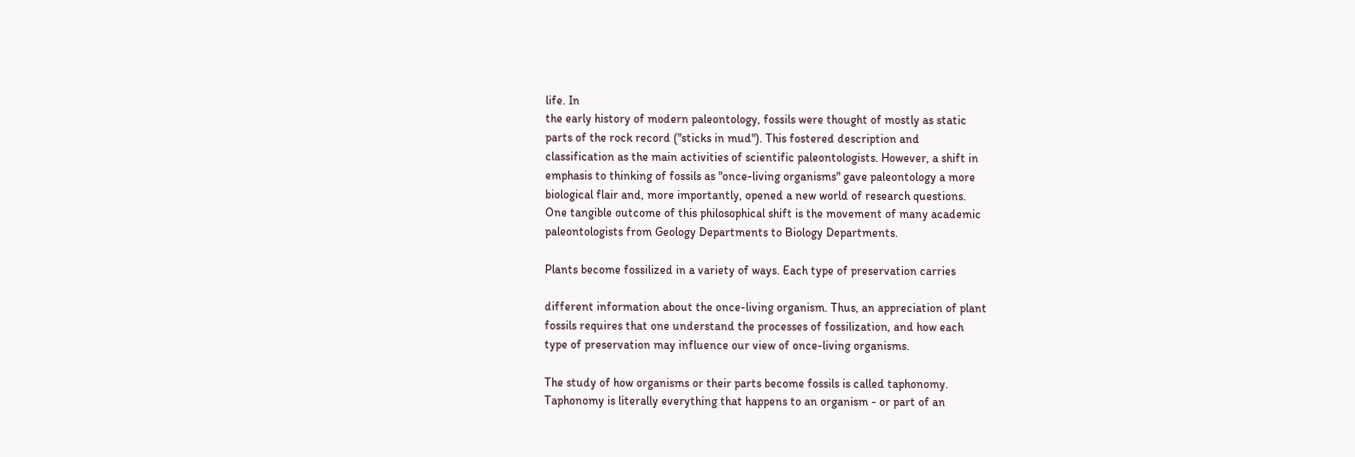life. In
the early history of modern paleontology, fossils were thought of mostly as static
parts of the rock record ("sticks in mud"). This fostered description and
classification as the main activities of scientific paleontologists. However, a shift in
emphasis to thinking of fossils as "once-living organisms" gave paleontology a more
biological flair and, more importantly, opened a new world of research questions.
One tangible outcome of this philosophical shift is the movement of many academic
paleontologists from Geology Departments to Biology Departments.

Plants become fossilized in a variety of ways. Each type of preservation carries

different information about the once-living organism. Thus, an appreciation of plant
fossils requires that one understand the processes of fossilization, and how each
type of preservation may influence our view of once-living organisms.

The study of how organisms or their parts become fossils is called taphonomy.
Taphonomy is literally everything that happens to an organism - or part of an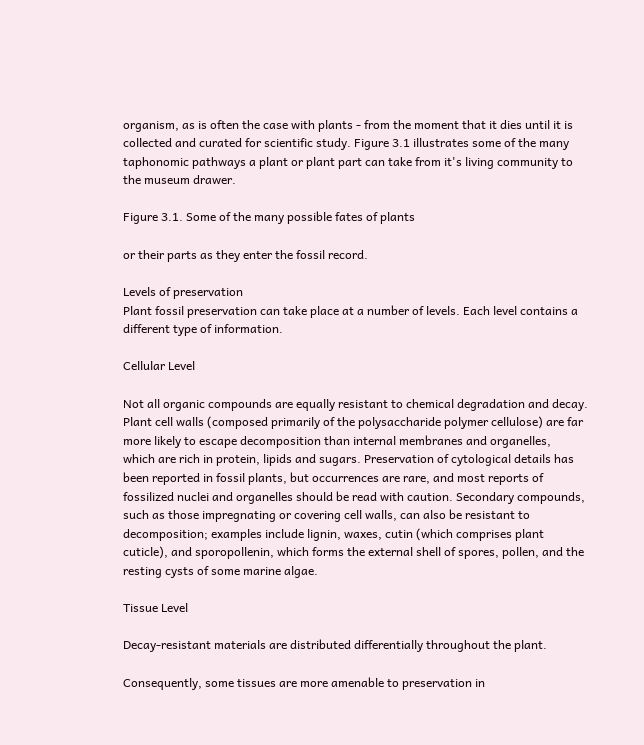organism, as is often the case with plants - from the moment that it dies until it is
collected and curated for scientific study. Figure 3.1 illustrates some of the many
taphonomic pathways a plant or plant part can take from it's living community to
the museum drawer.

Figure 3.1. Some of the many possible fates of plants

or their parts as they enter the fossil record.

Levels of preservation
Plant fossil preservation can take place at a number of levels. Each level contains a
different type of information.

Cellular Level

Not all organic compounds are equally resistant to chemical degradation and decay.
Plant cell walls (composed primarily of the polysaccharide polymer cellulose) are far
more likely to escape decomposition than internal membranes and organelles,
which are rich in protein, lipids and sugars. Preservation of cytological details has
been reported in fossil plants, but occurrences are rare, and most reports of
fossilized nuclei and organelles should be read with caution. Secondary compounds,
such as those impregnating or covering cell walls, can also be resistant to
decomposition; examples include lignin, waxes, cutin (which comprises plant
cuticle), and sporopollenin, which forms the external shell of spores, pollen, and the
resting cysts of some marine algae.

Tissue Level

Decay-resistant materials are distributed differentially throughout the plant.

Consequently, some tissues are more amenable to preservation in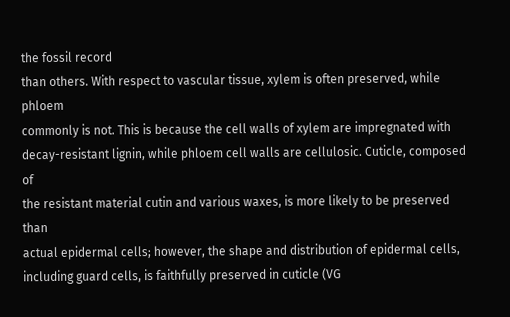the fossil record
than others. With respect to vascular tissue, xylem is often preserved, while phloem
commonly is not. This is because the cell walls of xylem are impregnated with
decay-resistant lignin, while phloem cell walls are cellulosic. Cuticle, composed of
the resistant material cutin and various waxes, is more likely to be preserved than
actual epidermal cells; however, the shape and distribution of epidermal cells,
including guard cells, is faithfully preserved in cuticle (VG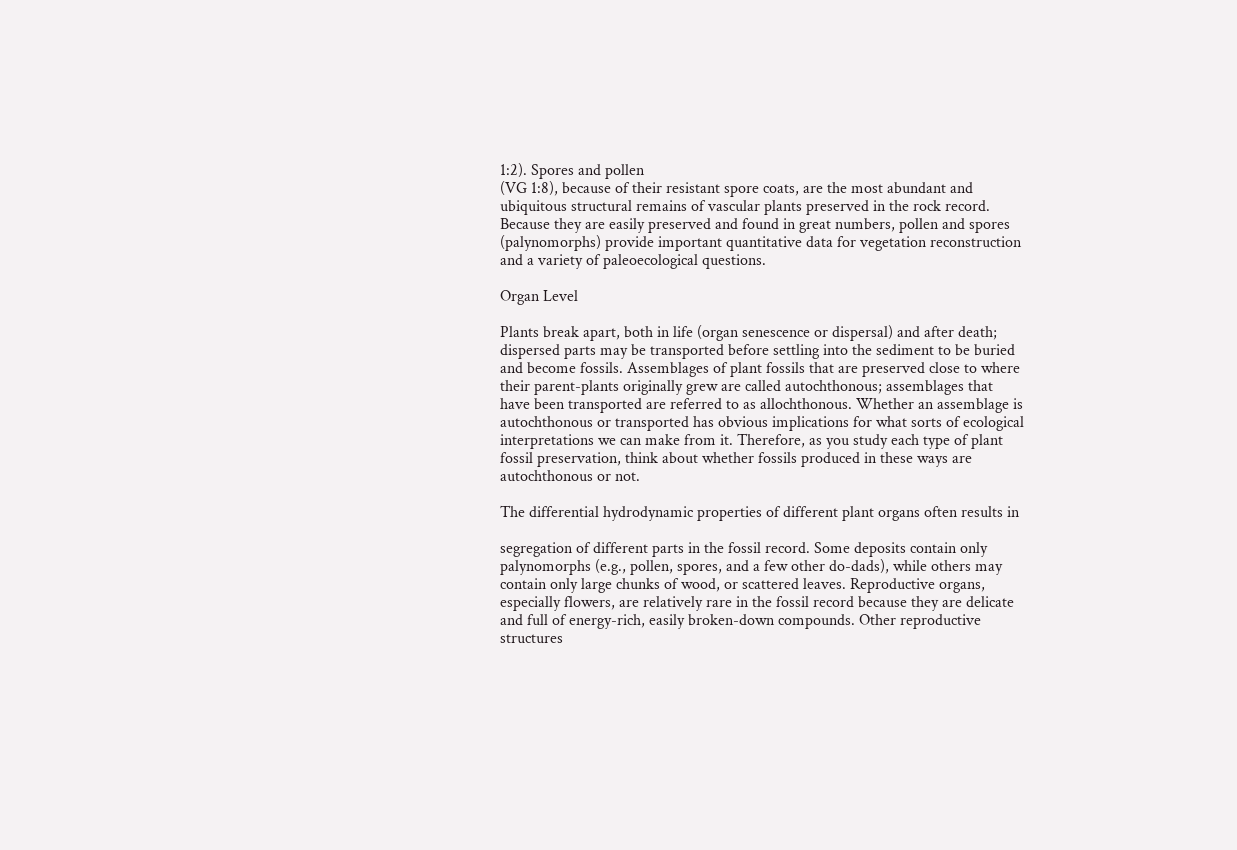1:2). Spores and pollen
(VG 1:8), because of their resistant spore coats, are the most abundant and
ubiquitous structural remains of vascular plants preserved in the rock record.
Because they are easily preserved and found in great numbers, pollen and spores
(palynomorphs) provide important quantitative data for vegetation reconstruction
and a variety of paleoecological questions.

Organ Level

Plants break apart, both in life (organ senescence or dispersal) and after death;
dispersed parts may be transported before settling into the sediment to be buried
and become fossils. Assemblages of plant fossils that are preserved close to where
their parent-plants originally grew are called autochthonous; assemblages that
have been transported are referred to as allochthonous. Whether an assemblage is
autochthonous or transported has obvious implications for what sorts of ecological
interpretations we can make from it. Therefore, as you study each type of plant
fossil preservation, think about whether fossils produced in these ways are
autochthonous or not.

The differential hydrodynamic properties of different plant organs often results in

segregation of different parts in the fossil record. Some deposits contain only
palynomorphs (e.g., pollen, spores, and a few other do-dads), while others may
contain only large chunks of wood, or scattered leaves. Reproductive organs,
especially flowers, are relatively rare in the fossil record because they are delicate
and full of energy-rich, easily broken-down compounds. Other reproductive
structures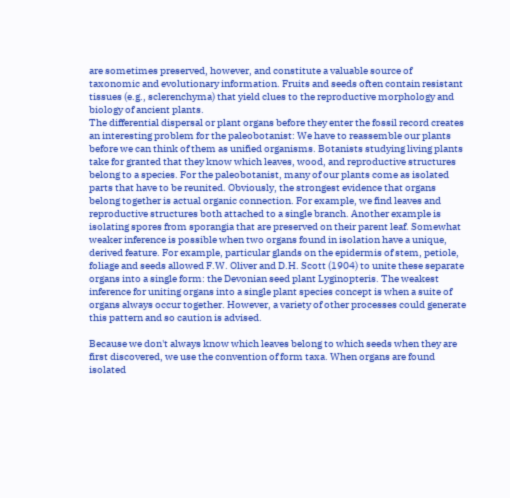are sometimes preserved, however, and constitute a valuable source of
taxonomic and evolutionary information. Fruits and seeds often contain resistant
tissues (e.g., sclerenchyma) that yield clues to the reproductive morphology and
biology of ancient plants.
The differential dispersal or plant organs before they enter the fossil record creates
an interesting problem for the paleobotanist: We have to reassemble our plants
before we can think of them as unified organisms. Botanists studying living plants
take for granted that they know which leaves, wood, and reproductive structures
belong to a species. For the paleobotanist, many of our plants come as isolated
parts that have to be reunited. Obviously, the strongest evidence that organs
belong together is actual organic connection. For example, we find leaves and
reproductive structures both attached to a single branch. Another example is
isolating spores from sporangia that are preserved on their parent leaf. Somewhat
weaker inference is possible when two organs found in isolation have a unique,
derived feature. For example, particular glands on the epidermis of stem, petiole,
foliage and seeds allowed F.W. Oliver and D.H. Scott (1904) to unite these separate
organs into a single form: the Devonian seed plant Lyginopteris. The weakest
inference for uniting organs into a single plant species concept is when a suite of
organs always occur together. However, a variety of other processes could generate
this pattern and so caution is advised.

Because we don't always know which leaves belong to which seeds when they are
first discovered, we use the convention of form taxa. When organs are found
isolated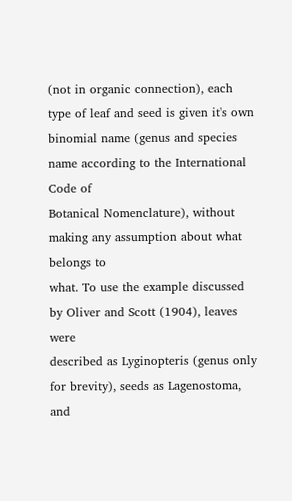(not in organic connection), each type of leaf and seed is given it's own
binomial name (genus and species name according to the International Code of
Botanical Nomenclature), without making any assumption about what belongs to
what. To use the example discussed by Oliver and Scott (1904), leaves were
described as Lyginopteris (genus only for brevity), seeds as Lagenostoma, and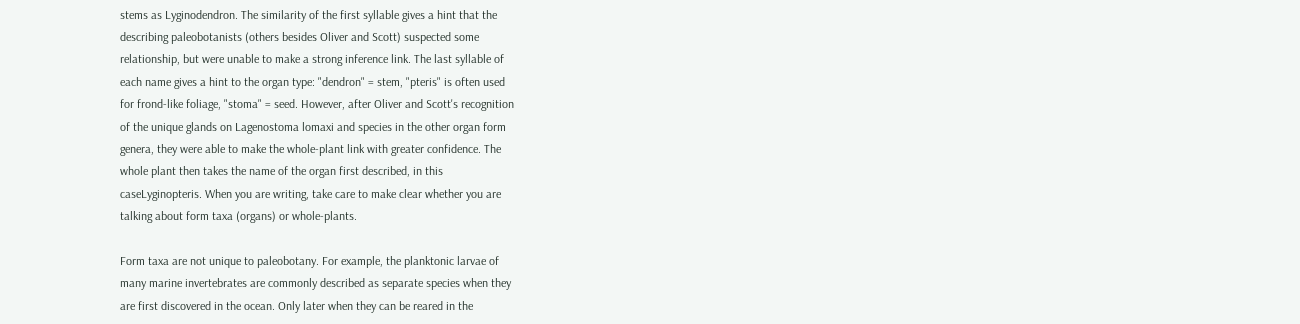stems as Lyginodendron. The similarity of the first syllable gives a hint that the
describing paleobotanists (others besides Oliver and Scott) suspected some
relationship, but were unable to make a strong inference link. The last syllable of
each name gives a hint to the organ type: "dendron" = stem, "pteris" is often used
for frond-like foliage, "stoma" = seed. However, after Oliver and Scott's recognition
of the unique glands on Lagenostoma lomaxi and species in the other organ form
genera, they were able to make the whole-plant link with greater confidence. The
whole plant then takes the name of the organ first described, in this
caseLyginopteris. When you are writing, take care to make clear whether you are
talking about form taxa (organs) or whole-plants.

Form taxa are not unique to paleobotany. For example, the planktonic larvae of
many marine invertebrates are commonly described as separate species when they
are first discovered in the ocean. Only later when they can be reared in the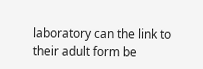laboratory can the link to their adult form be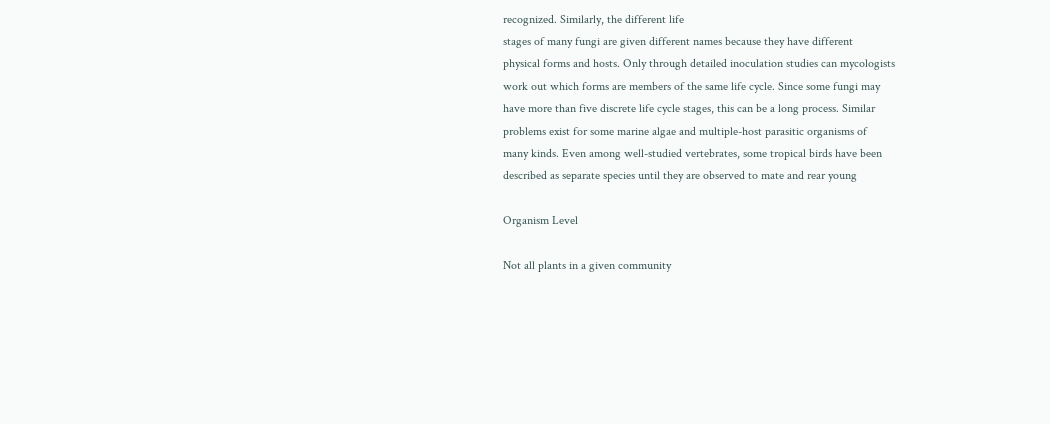recognized. Similarly, the different life
stages of many fungi are given different names because they have different
physical forms and hosts. Only through detailed inoculation studies can mycologists
work out which forms are members of the same life cycle. Since some fungi may
have more than five discrete life cycle stages, this can be a long process. Similar
problems exist for some marine algae and multiple-host parasitic organisms of
many kinds. Even among well-studied vertebrates, some tropical birds have been
described as separate species until they are observed to mate and rear young

Organism Level

Not all plants in a given community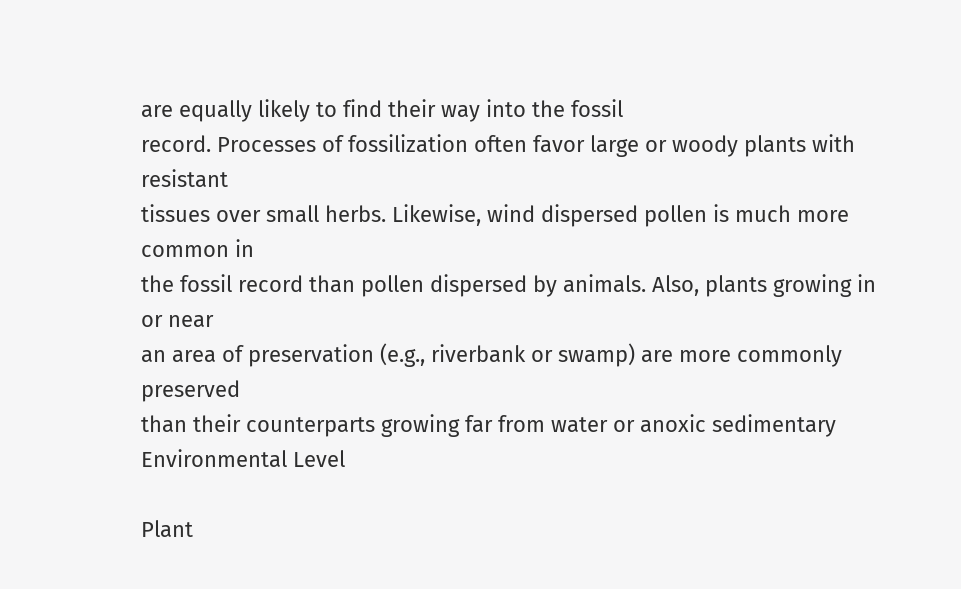are equally likely to find their way into the fossil
record. Processes of fossilization often favor large or woody plants with resistant
tissues over small herbs. Likewise, wind dispersed pollen is much more common in
the fossil record than pollen dispersed by animals. Also, plants growing in or near
an area of preservation (e.g., riverbank or swamp) are more commonly preserved
than their counterparts growing far from water or anoxic sedimentary
Environmental Level

Plant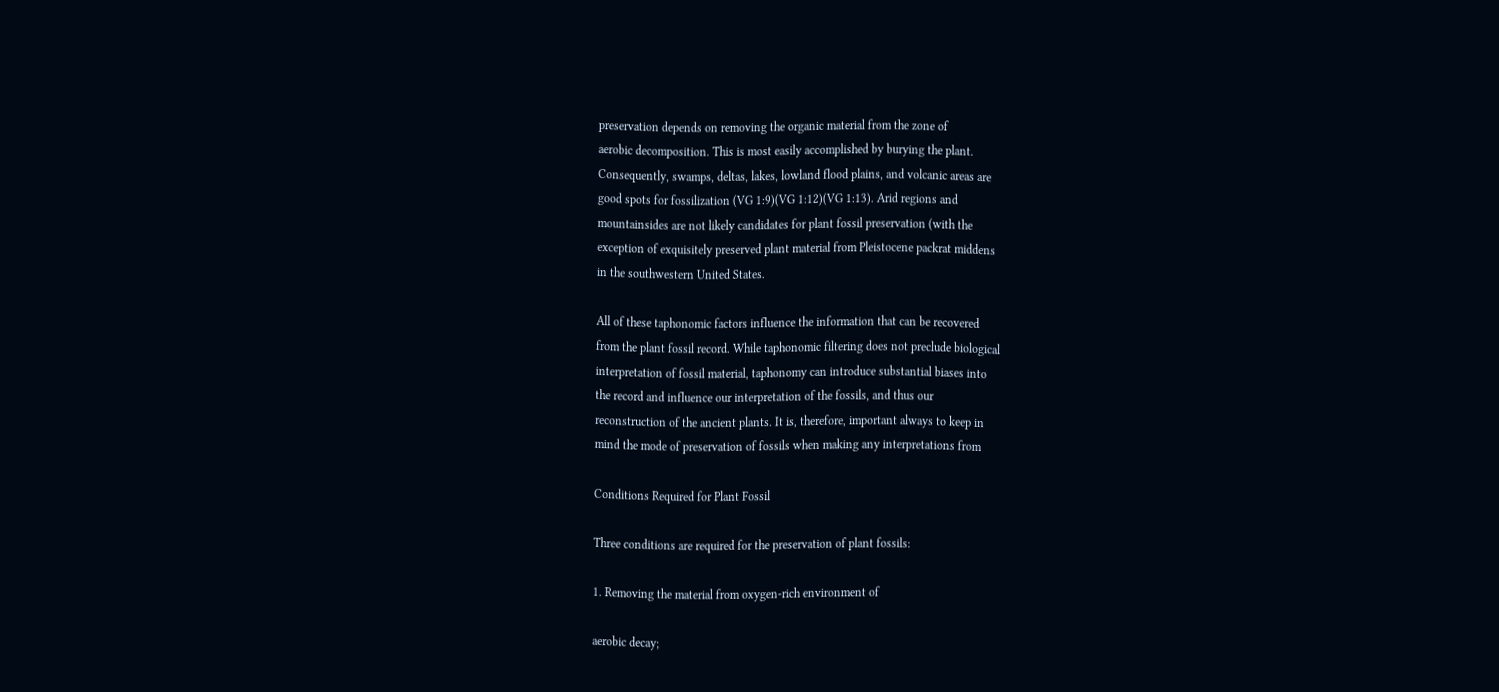preservation depends on removing the organic material from the zone of
aerobic decomposition. This is most easily accomplished by burying the plant.
Consequently, swamps, deltas, lakes, lowland flood plains, and volcanic areas are
good spots for fossilization (VG 1:9)(VG 1:12)(VG 1:13). Arid regions and
mountainsides are not likely candidates for plant fossil preservation (with the
exception of exquisitely preserved plant material from Pleistocene packrat middens
in the southwestern United States.

All of these taphonomic factors influence the information that can be recovered
from the plant fossil record. While taphonomic filtering does not preclude biological
interpretation of fossil material, taphonomy can introduce substantial biases into
the record and influence our interpretation of the fossils, and thus our
reconstruction of the ancient plants. It is, therefore, important always to keep in
mind the mode of preservation of fossils when making any interpretations from

Conditions Required for Plant Fossil

Three conditions are required for the preservation of plant fossils:

1. Removing the material from oxygen-rich environment of

aerobic decay;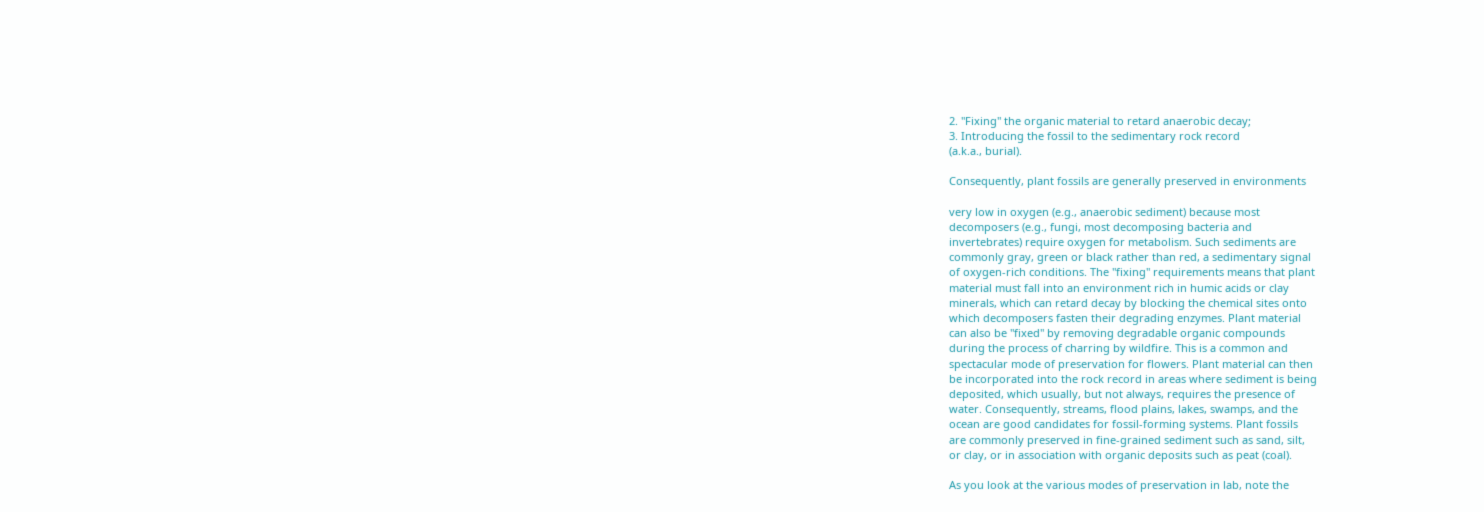2. "Fixing" the organic material to retard anaerobic decay;
3. Introducing the fossil to the sedimentary rock record
(a.k.a., burial).

Consequently, plant fossils are generally preserved in environments

very low in oxygen (e.g., anaerobic sediment) because most
decomposers (e.g., fungi, most decomposing bacteria and
invertebrates) require oxygen for metabolism. Such sediments are
commonly gray, green or black rather than red, a sedimentary signal
of oxygen-rich conditions. The "fixing" requirements means that plant
material must fall into an environment rich in humic acids or clay
minerals, which can retard decay by blocking the chemical sites onto
which decomposers fasten their degrading enzymes. Plant material
can also be "fixed" by removing degradable organic compounds
during the process of charring by wildfire. This is a common and
spectacular mode of preservation for flowers. Plant material can then
be incorporated into the rock record in areas where sediment is being
deposited, which usually, but not always, requires the presence of
water. Consequently, streams, flood plains, lakes, swamps, and the
ocean are good candidates for fossil-forming systems. Plant fossils
are commonly preserved in fine-grained sediment such as sand, silt,
or clay, or in association with organic deposits such as peat (coal).

As you look at the various modes of preservation in lab, note the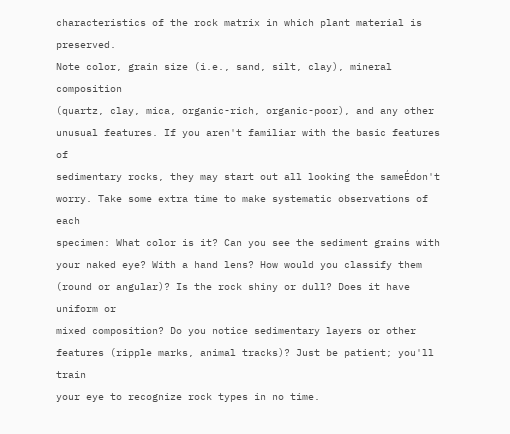characteristics of the rock matrix in which plant material is preserved.
Note color, grain size (i.e., sand, silt, clay), mineral composition
(quartz, clay, mica, organic-rich, organic-poor), and any other
unusual features. If you aren't familiar with the basic features of
sedimentary rocks, they may start out all looking the sameÉdon't
worry. Take some extra time to make systematic observations of each
specimen: What color is it? Can you see the sediment grains with
your naked eye? With a hand lens? How would you classify them
(round or angular)? Is the rock shiny or dull? Does it have uniform or
mixed composition? Do you notice sedimentary layers or other
features (ripple marks, animal tracks)? Just be patient; you'll train
your eye to recognize rock types in no time.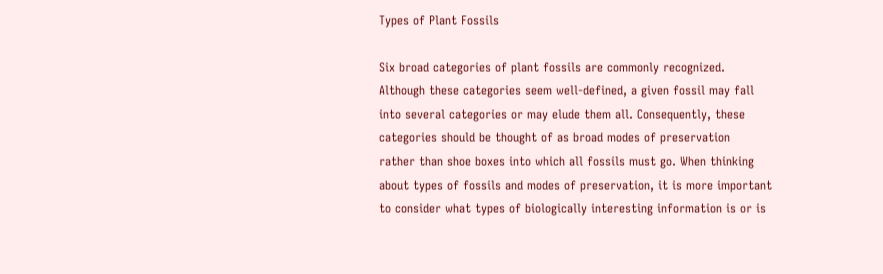Types of Plant Fossils

Six broad categories of plant fossils are commonly recognized.
Although these categories seem well-defined, a given fossil may fall
into several categories or may elude them all. Consequently, these
categories should be thought of as broad modes of preservation
rather than shoe boxes into which all fossils must go. When thinking
about types of fossils and modes of preservation, it is more important
to consider what types of biologically interesting information is or is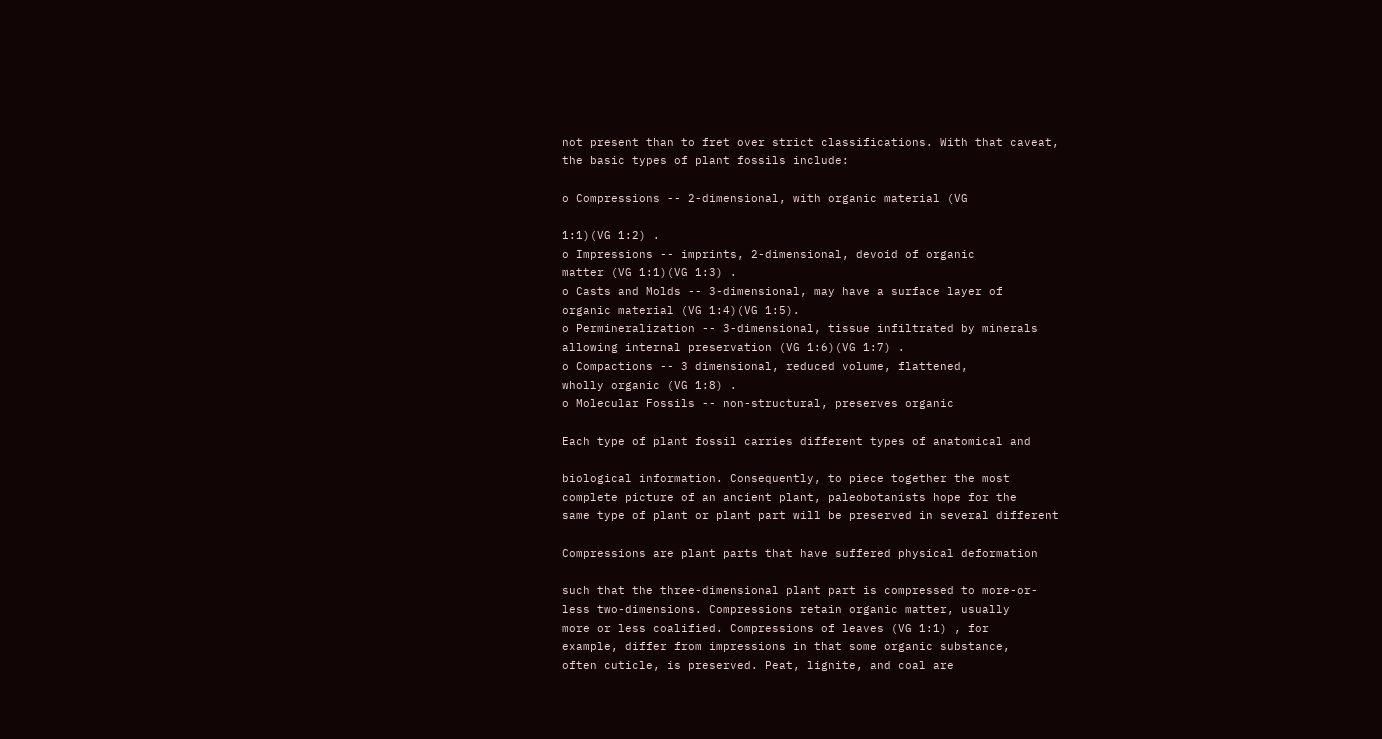not present than to fret over strict classifications. With that caveat,
the basic types of plant fossils include:

o Compressions -- 2-dimensional, with organic material (VG

1:1)(VG 1:2) .
o Impressions -- imprints, 2-dimensional, devoid of organic
matter (VG 1:1)(VG 1:3) .
o Casts and Molds -- 3-dimensional, may have a surface layer of
organic material (VG 1:4)(VG 1:5).
o Permineralization -- 3-dimensional, tissue infiltrated by minerals
allowing internal preservation (VG 1:6)(VG 1:7) .
o Compactions -- 3 dimensional, reduced volume, flattened,
wholly organic (VG 1:8) .
o Molecular Fossils -- non-structural, preserves organic

Each type of plant fossil carries different types of anatomical and

biological information. Consequently, to piece together the most
complete picture of an ancient plant, paleobotanists hope for the
same type of plant or plant part will be preserved in several different

Compressions are plant parts that have suffered physical deformation

such that the three-dimensional plant part is compressed to more-or-
less two-dimensions. Compressions retain organic matter, usually
more or less coalified. Compressions of leaves (VG 1:1) , for
example, differ from impressions in that some organic substance,
often cuticle, is preserved. Peat, lignite, and coal are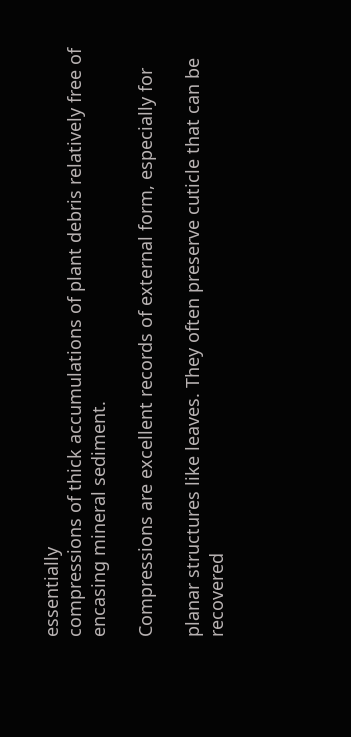essentially
compressions of thick accumulations of plant debris relatively free of
encasing mineral sediment.

Compressions are excellent records of external form, especially for

planar structures like leaves. They often preserve cuticle that can be
recovered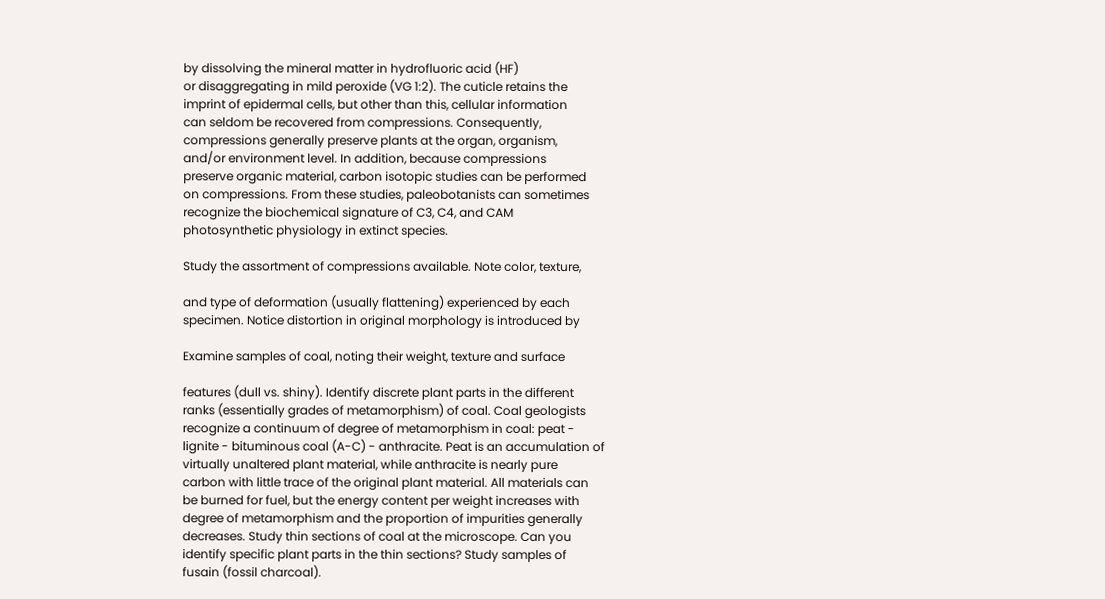by dissolving the mineral matter in hydrofluoric acid (HF)
or disaggregating in mild peroxide (VG 1:2). The cuticle retains the
imprint of epidermal cells, but other than this, cellular information
can seldom be recovered from compressions. Consequently,
compressions generally preserve plants at the organ, organism,
and/or environment level. In addition, because compressions
preserve organic material, carbon isotopic studies can be performed
on compressions. From these studies, paleobotanists can sometimes
recognize the biochemical signature of C3, C4, and CAM
photosynthetic physiology in extinct species.

Study the assortment of compressions available. Note color, texture,

and type of deformation (usually flattening) experienced by each
specimen. Notice distortion in original morphology is introduced by

Examine samples of coal, noting their weight, texture and surface

features (dull vs. shiny). Identify discrete plant parts in the different
ranks (essentially grades of metamorphism) of coal. Coal geologists
recognize a continuum of degree of metamorphism in coal: peat -
lignite - bituminous coal (A-C) - anthracite. Peat is an accumulation of
virtually unaltered plant material, while anthracite is nearly pure
carbon with little trace of the original plant material. All materials can
be burned for fuel, but the energy content per weight increases with
degree of metamorphism and the proportion of impurities generally
decreases. Study thin sections of coal at the microscope. Can you
identify specific plant parts in the thin sections? Study samples of
fusain (fossil charcoal).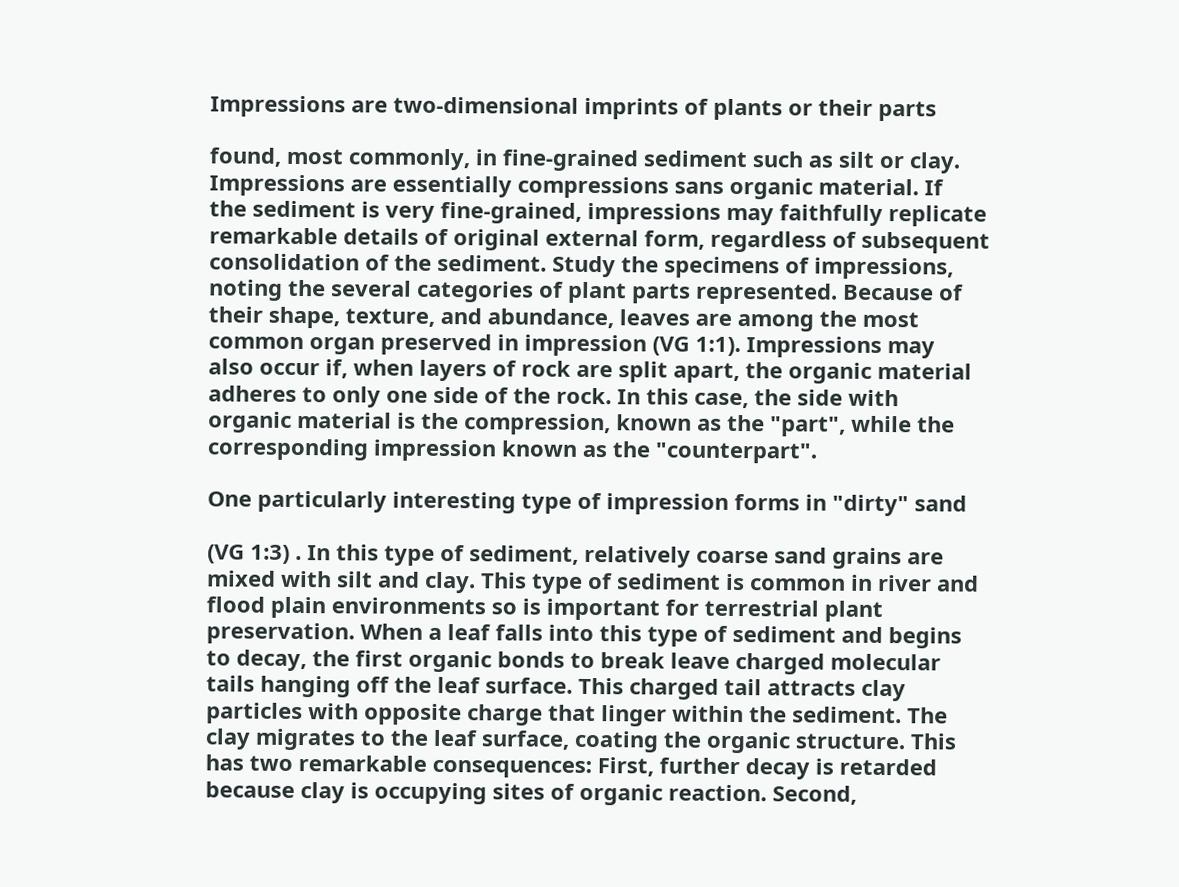Impressions are two-dimensional imprints of plants or their parts

found, most commonly, in fine-grained sediment such as silt or clay.
Impressions are essentially compressions sans organic material. If
the sediment is very fine-grained, impressions may faithfully replicate
remarkable details of original external form, regardless of subsequent
consolidation of the sediment. Study the specimens of impressions,
noting the several categories of plant parts represented. Because of
their shape, texture, and abundance, leaves are among the most
common organ preserved in impression (VG 1:1). Impressions may
also occur if, when layers of rock are split apart, the organic material
adheres to only one side of the rock. In this case, the side with
organic material is the compression, known as the "part", while the
corresponding impression known as the "counterpart".

One particularly interesting type of impression forms in "dirty" sand

(VG 1:3) . In this type of sediment, relatively coarse sand grains are
mixed with silt and clay. This type of sediment is common in river and
flood plain environments so is important for terrestrial plant
preservation. When a leaf falls into this type of sediment and begins
to decay, the first organic bonds to break leave charged molecular
tails hanging off the leaf surface. This charged tail attracts clay
particles with opposite charge that linger within the sediment. The
clay migrates to the leaf surface, coating the organic structure. This
has two remarkable consequences: First, further decay is retarded
because clay is occupying sites of organic reaction. Second,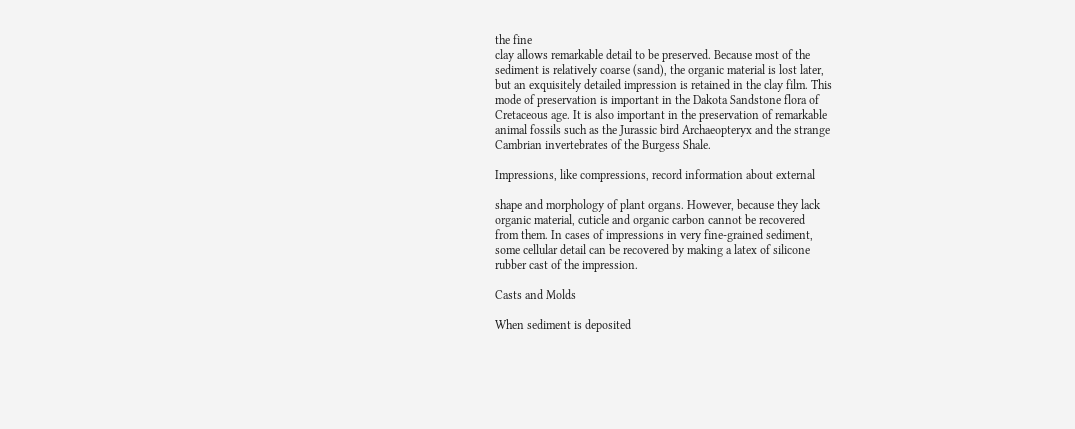the fine
clay allows remarkable detail to be preserved. Because most of the
sediment is relatively coarse (sand), the organic material is lost later,
but an exquisitely detailed impression is retained in the clay film. This
mode of preservation is important in the Dakota Sandstone flora of
Cretaceous age. It is also important in the preservation of remarkable
animal fossils such as the Jurassic bird Archaeopteryx and the strange
Cambrian invertebrates of the Burgess Shale.

Impressions, like compressions, record information about external

shape and morphology of plant organs. However, because they lack
organic material, cuticle and organic carbon cannot be recovered
from them. In cases of impressions in very fine-grained sediment,
some cellular detail can be recovered by making a latex of silicone
rubber cast of the impression.

Casts and Molds

When sediment is deposited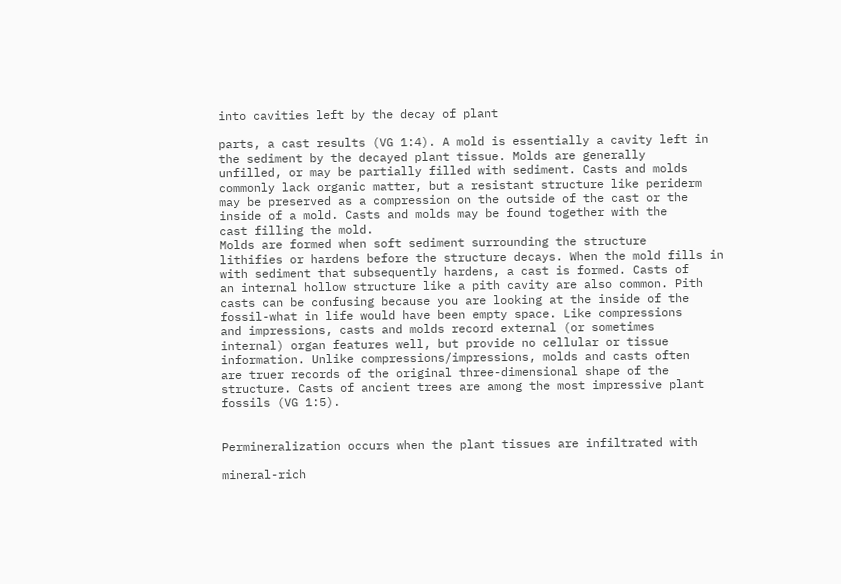into cavities left by the decay of plant

parts, a cast results (VG 1:4). A mold is essentially a cavity left in
the sediment by the decayed plant tissue. Molds are generally
unfilled, or may be partially filled with sediment. Casts and molds
commonly lack organic matter, but a resistant structure like periderm
may be preserved as a compression on the outside of the cast or the
inside of a mold. Casts and molds may be found together with the
cast filling the mold.
Molds are formed when soft sediment surrounding the structure
lithifies or hardens before the structure decays. When the mold fills in
with sediment that subsequently hardens, a cast is formed. Casts of
an internal hollow structure like a pith cavity are also common. Pith
casts can be confusing because you are looking at the inside of the
fossil-what in life would have been empty space. Like compressions
and impressions, casts and molds record external (or sometimes
internal) organ features well, but provide no cellular or tissue
information. Unlike compressions/impressions, molds and casts often
are truer records of the original three-dimensional shape of the
structure. Casts of ancient trees are among the most impressive plant
fossils (VG 1:5).


Permineralization occurs when the plant tissues are infiltrated with

mineral-rich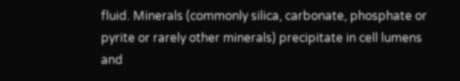fluid. Minerals (commonly silica, carbonate, phosphate or
pyrite or rarely other minerals) precipitate in cell lumens and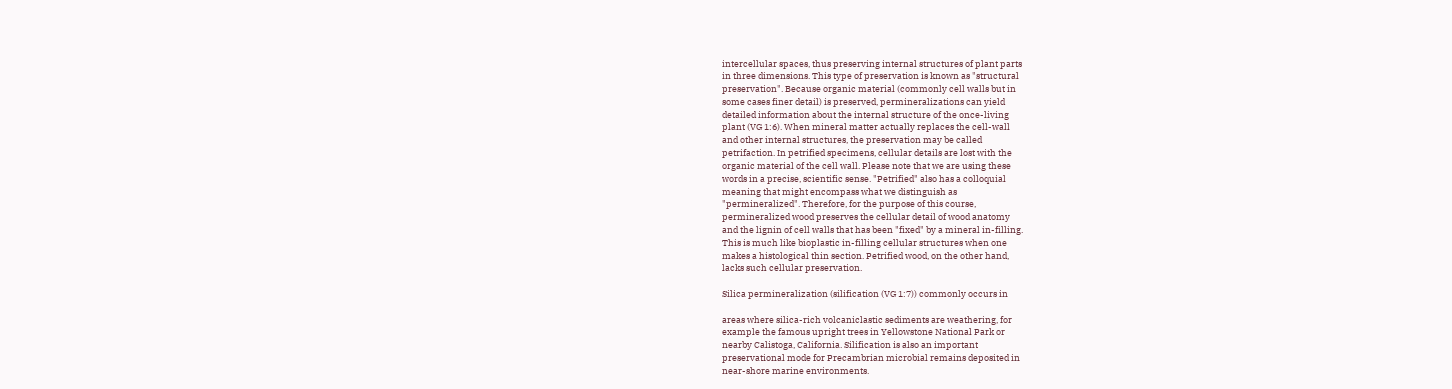intercellular spaces, thus preserving internal structures of plant parts
in three dimensions. This type of preservation is known as "structural
preservation". Because organic material (commonly cell walls but in
some cases finer detail) is preserved, permineralizations can yield
detailed information about the internal structure of the once-living
plant (VG 1:6). When mineral matter actually replaces the cell-wall
and other internal structures, the preservation may be called
petrifaction. In petrified specimens, cellular details are lost with the
organic material of the cell wall. Please note that we are using these
words in a precise, scientific sense. "Petrified" also has a colloquial
meaning that might encompass what we distinguish as
"permineralized". Therefore, for the purpose of this course,
permineralized wood preserves the cellular detail of wood anatomy
and the lignin of cell walls that has been "fixed" by a mineral in-filling.
This is much like bioplastic in-filling cellular structures when one
makes a histological thin section. Petrified wood, on the other hand,
lacks such cellular preservation.

Silica permineralization (silification (VG 1:7)) commonly occurs in

areas where silica-rich volcaniclastic sediments are weathering, for
example the famous upright trees in Yellowstone National Park or
nearby Calistoga, California. Silification is also an important
preservational mode for Precambrian microbial remains deposited in
near-shore marine environments.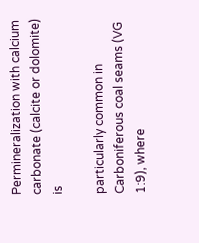Permineralization with calcium carbonate (calcite or dolomite) is

particularly common in Carboniferous coal seams (VG 1:9), where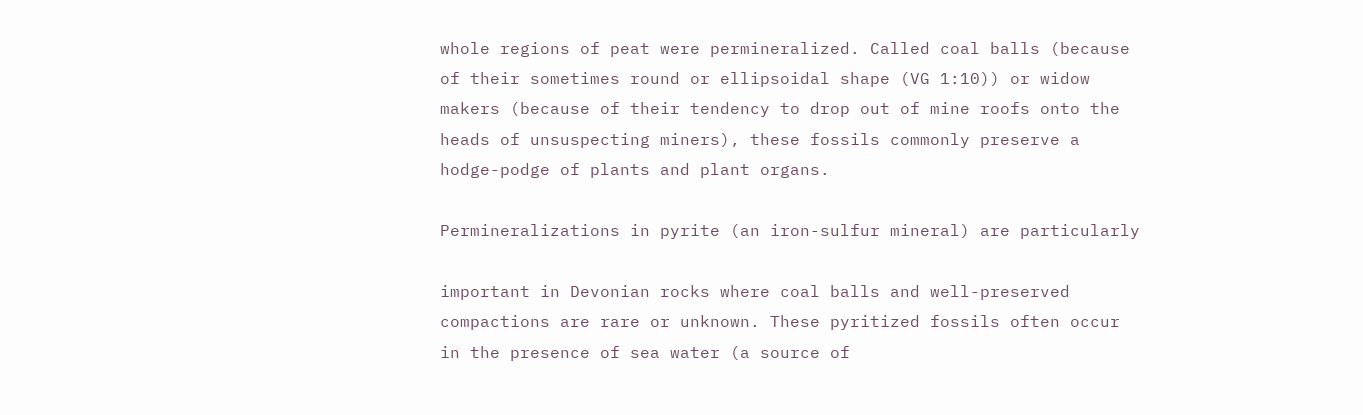whole regions of peat were permineralized. Called coal balls (because
of their sometimes round or ellipsoidal shape (VG 1:10)) or widow
makers (because of their tendency to drop out of mine roofs onto the
heads of unsuspecting miners), these fossils commonly preserve a
hodge-podge of plants and plant organs.

Permineralizations in pyrite (an iron-sulfur mineral) are particularly

important in Devonian rocks where coal balls and well-preserved
compactions are rare or unknown. These pyritized fossils often occur
in the presence of sea water (a source of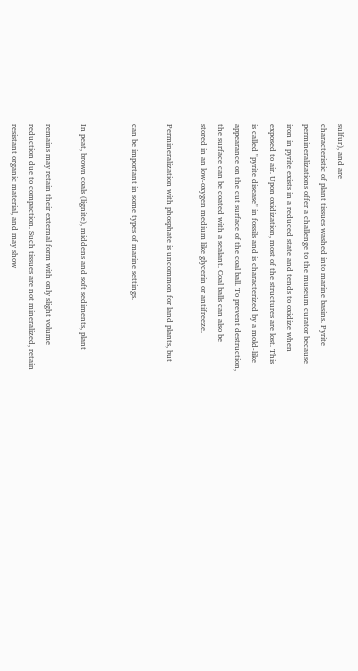sulfur), and are
characteristic of plant tissues washed into marine basins. Pyrite
permineralizations offer a challenge to the museum curator because
iron in pyrite exists in a reduced state and tends to oxidize when
exposed to air. Upon oxidization, most of the structures are lost. This
is called "pyrite disease" in fossils and is characterized by a mold-like
appearance on the cut surface of the coal ball. To prevent destruction,
the surface can be coated with a sealant. Coal balls can also be
stored in an low-oxygen medium like glycerin or antifreeze.

Permineralization with phosphate is uncommon for land plants, but

can be important in some types of marine settings.


In peat, brown coals (lignite), middens and soft sediments, plant

remains may retain their external form with only slight volume
reduction due to compaction. Such tissues are not mineralized, retain
resistant organic material, and may show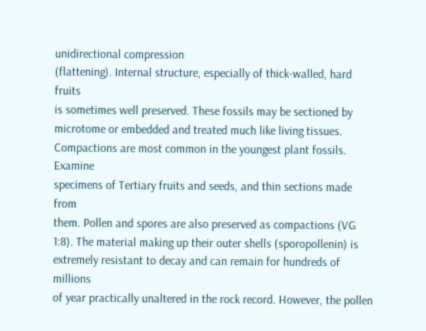unidirectional compression
(flattening). Internal structure, especially of thick-walled, hard fruits
is sometimes well preserved. These fossils may be sectioned by
microtome or embedded and treated much like living tissues.
Compactions are most common in the youngest plant fossils. Examine
specimens of Tertiary fruits and seeds, and thin sections made from
them. Pollen and spores are also preserved as compactions (VG
1:8). The material making up their outer shells (sporopollenin) is
extremely resistant to decay and can remain for hundreds of millions
of year practically unaltered in the rock record. However, the pollen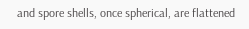and spore shells, once spherical, are flattened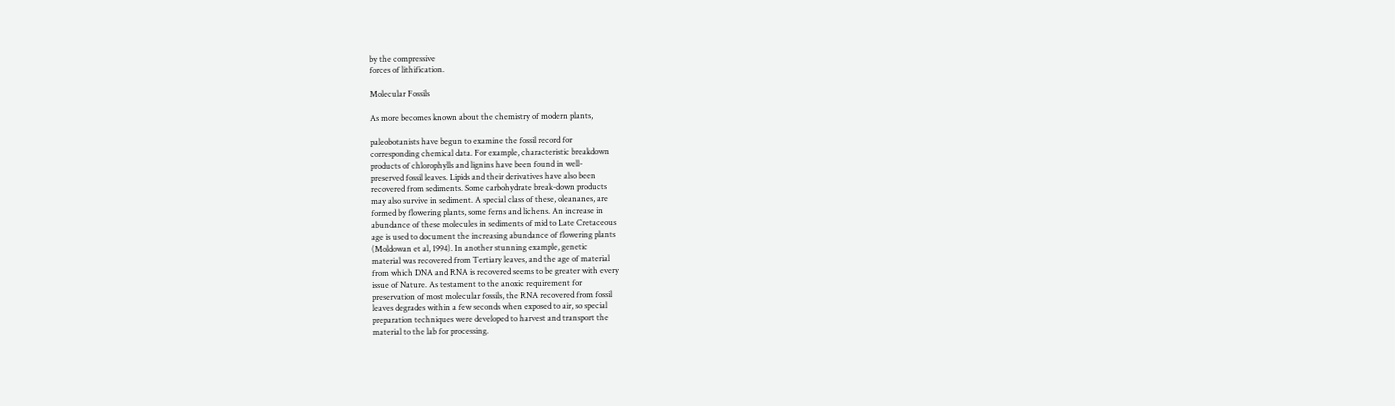by the compressive
forces of lithification.

Molecular Fossils

As more becomes known about the chemistry of modern plants,

paleobotanists have begun to examine the fossil record for
corresponding chemical data. For example, characteristic breakdown
products of chlorophylls and lignins have been found in well-
preserved fossil leaves. Lipids and their derivatives have also been
recovered from sediments. Some carbohydrate break-down products
may also survive in sediment. A special class of these, oleananes, are
formed by flowering plants, some ferns and lichens. An increase in
abundance of these molecules in sediments of mid to Late Cretaceous
age is used to document the increasing abundance of flowering plants
(Moldowan et al, 1994). In another stunning example, genetic
material was recovered from Tertiary leaves, and the age of material
from which DNA and RNA is recovered seems to be greater with every
issue of Nature. As testament to the anoxic requirement for
preservation of most molecular fossils, the RNA recovered from fossil
leaves degrades within a few seconds when exposed to air, so special
preparation techniques were developed to harvest and transport the
material to the lab for processing.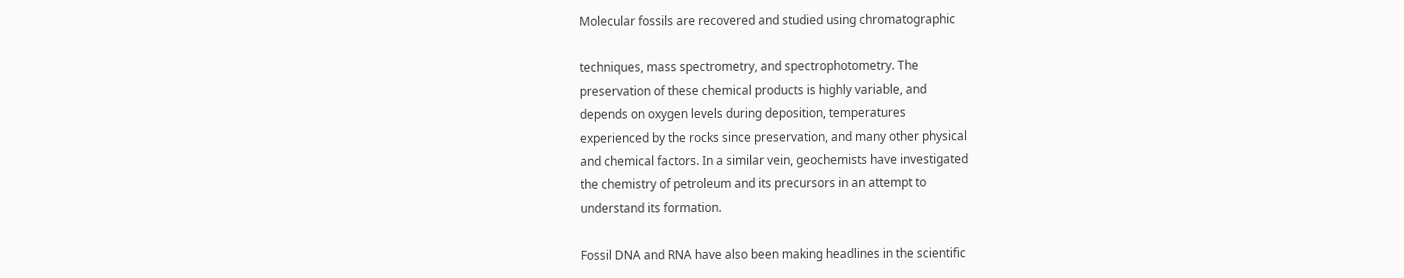Molecular fossils are recovered and studied using chromatographic

techniques, mass spectrometry, and spectrophotometry. The
preservation of these chemical products is highly variable, and
depends on oxygen levels during deposition, temperatures
experienced by the rocks since preservation, and many other physical
and chemical factors. In a similar vein, geochemists have investigated
the chemistry of petroleum and its precursors in an attempt to
understand its formation.

Fossil DNA and RNA have also been making headlines in the scientific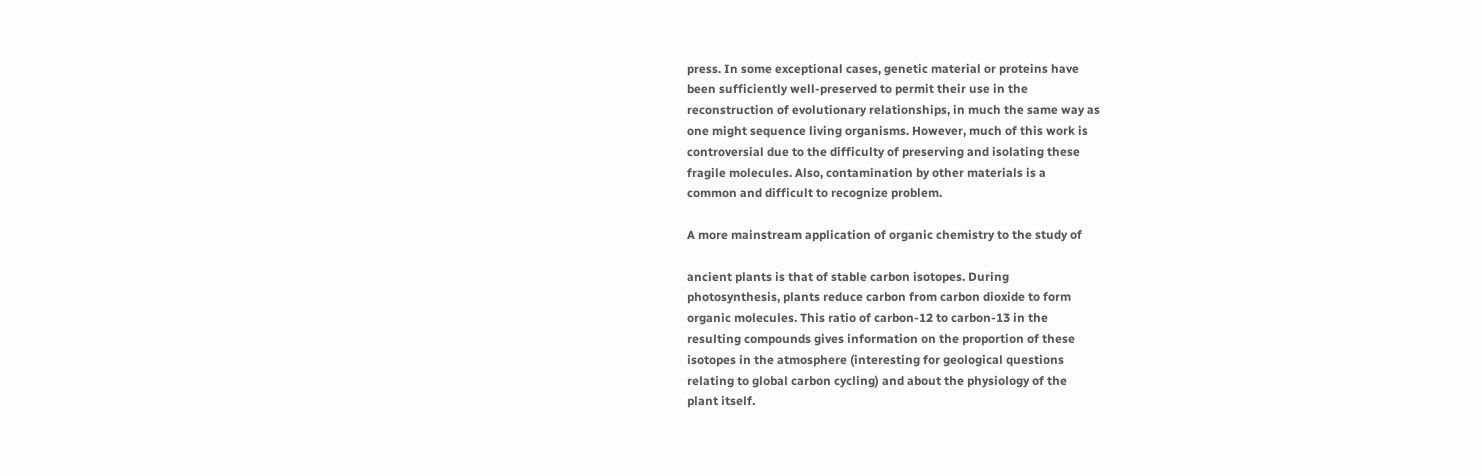press. In some exceptional cases, genetic material or proteins have
been sufficiently well-preserved to permit their use in the
reconstruction of evolutionary relationships, in much the same way as
one might sequence living organisms. However, much of this work is
controversial due to the difficulty of preserving and isolating these
fragile molecules. Also, contamination by other materials is a
common and difficult to recognize problem.

A more mainstream application of organic chemistry to the study of

ancient plants is that of stable carbon isotopes. During
photosynthesis, plants reduce carbon from carbon dioxide to form
organic molecules. This ratio of carbon-12 to carbon-13 in the
resulting compounds gives information on the proportion of these
isotopes in the atmosphere (interesting for geological questions
relating to global carbon cycling) and about the physiology of the
plant itself.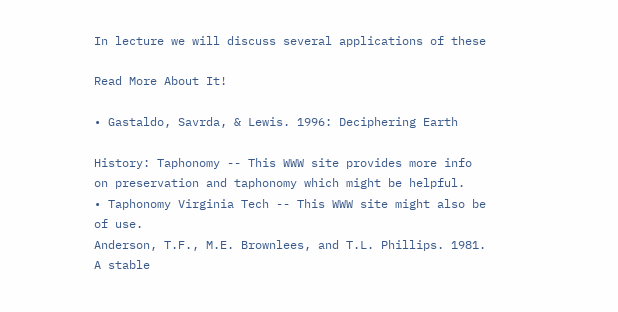In lecture we will discuss several applications of these

Read More About It!

• Gastaldo, Savrda, & Lewis. 1996: Deciphering Earth

History: Taphonomy -- This WWW site provides more info
on preservation and taphonomy which might be helpful.
• Taphonomy Virginia Tech -- This WWW site might also be
of use.
Anderson, T.F., M.E. Brownlees, and T.L. Phillips. 1981. A stable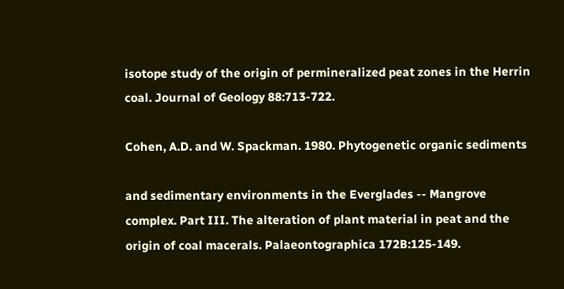isotope study of the origin of permineralized peat zones in the Herrin
coal. Journal of Geology 88:713-722.

Cohen, A.D. and W. Spackman. 1980. Phytogenetic organic sediments

and sedimentary environments in the Everglades -- Mangrove
complex. Part III. The alteration of plant material in peat and the
origin of coal macerals. Palaeontographica 172B:125-149.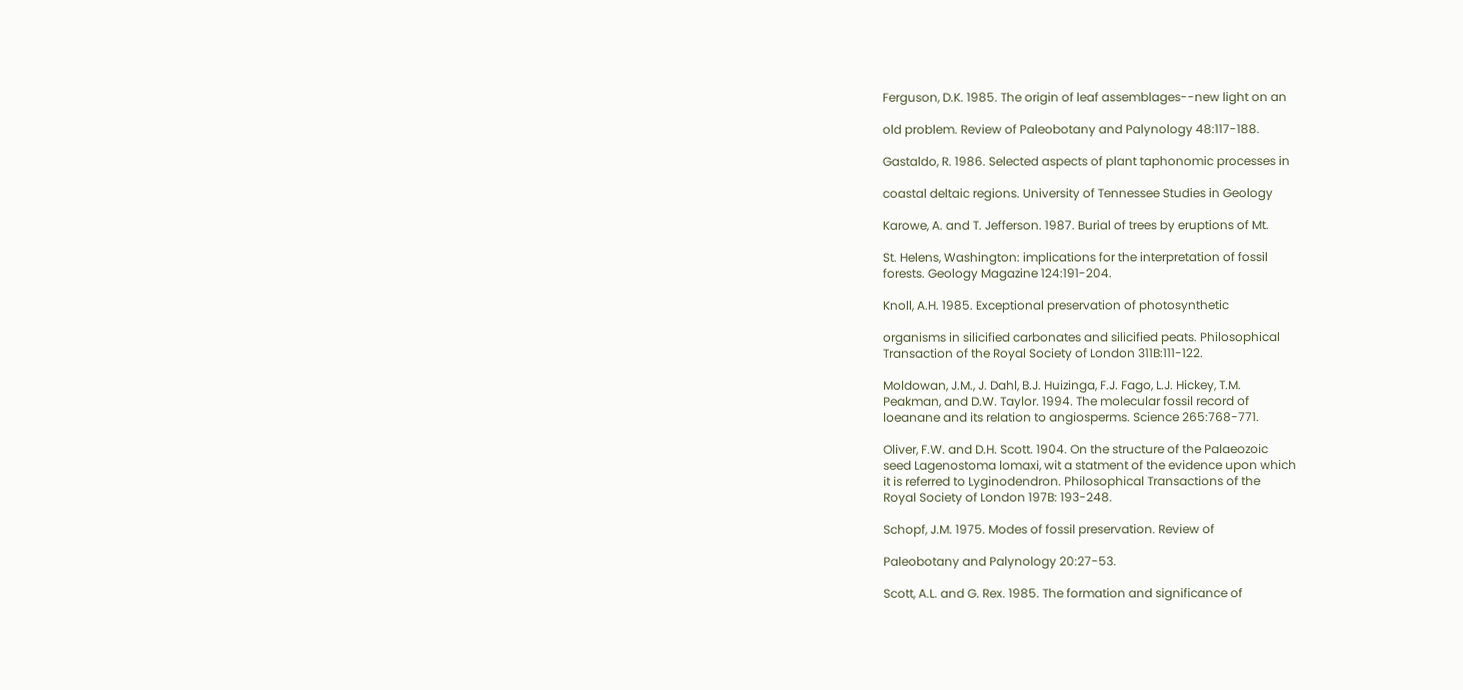Ferguson, D.K. 1985. The origin of leaf assemblages--new light on an

old problem. Review of Paleobotany and Palynology 48:117-188.

Gastaldo, R. 1986. Selected aspects of plant taphonomic processes in

coastal deltaic regions. University of Tennessee Studies in Geology

Karowe, A. and T. Jefferson. 1987. Burial of trees by eruptions of Mt.

St. Helens, Washington: implications for the interpretation of fossil
forests. Geology Magazine 124:191-204.

Knoll, A.H. 1985. Exceptional preservation of photosynthetic

organisms in silicified carbonates and silicified peats. Philosophical
Transaction of the Royal Society of London 311B:111-122.

Moldowan, J.M., J. Dahl, B.J. Huizinga, F.J. Fago, L.J. Hickey, T.M.
Peakman, and D.W. Taylor. 1994. The molecular fossil record of
loeanane and its relation to angiosperms. Science 265:768-771.

Oliver, F.W. and D.H. Scott. 1904. On the structure of the Palaeozoic
seed Lagenostoma lomaxi, wit a statment of the evidence upon which
it is referred to Lyginodendron. Philosophical Transactions of the
Royal Society of London 197B: 193-248.

Schopf, J.M. 1975. Modes of fossil preservation. Review of

Paleobotany and Palynology 20:27-53.

Scott, A.L. and G. Rex. 1985. The formation and significance of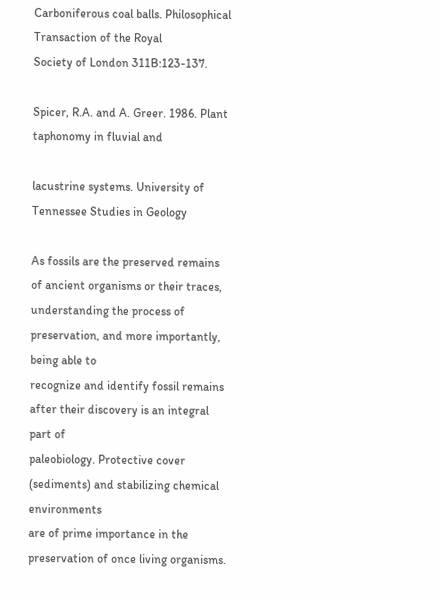Carboniferous coal balls. Philosophical Transaction of the Royal
Society of London 311B:123-137.

Spicer, R.A. and A. Greer. 1986. Plant taphonomy in fluvial and

lacustrine systems. University of Tennessee Studies in Geology

As fossils are the preserved remains of ancient organisms or their traces,
understanding the process of preservation, and more importantly, being able to
recognize and identify fossil remains after their discovery is an integral part of
paleobiology. Protective cover (sediments) and stabilizing chemical environments
are of prime importance in the preservation of once living organisms.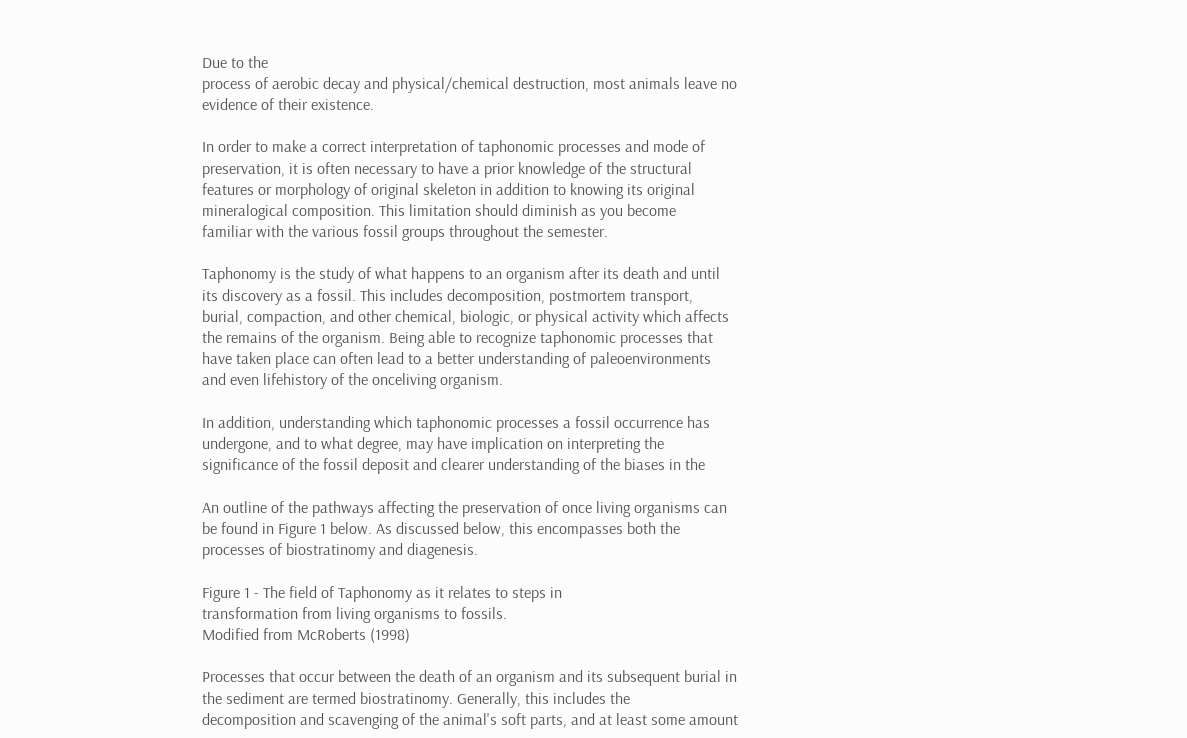Due to the
process of aerobic decay and physical/chemical destruction, most animals leave no
evidence of their existence.

In order to make a correct interpretation of taphonomic processes and mode of
preservation, it is often necessary to have a prior knowledge of the structural
features or morphology of original skeleton in addition to knowing its original
mineralogical composition. This limitation should diminish as you become
familiar with the various fossil groups throughout the semester.

Taphonomy is the study of what happens to an organism after its death and until
its discovery as a fossil. This includes decomposition, postmortem transport,
burial, compaction, and other chemical, biologic, or physical activity which affects
the remains of the organism. Being able to recognize taphonomic processes that
have taken place can often lead to a better understanding of paleoenvironments
and even lifehistory of the onceliving organism.

In addition, understanding which taphonomic processes a fossil occurrence has
undergone, and to what degree, may have implication on interpreting the
significance of the fossil deposit and clearer understanding of the biases in the

An outline of the pathways affecting the preservation of once living organisms can
be found in Figure 1 below. As discussed below, this encompasses both the
processes of biostratinomy and diagenesis.

Figure 1 - The field of Taphonomy as it relates to steps in
transformation from living organisms to fossils.
Modified from McRoberts (1998)

Processes that occur between the death of an organism and its subsequent burial in
the sediment are termed biostratinomy. Generally, this includes the
decomposition and scavenging of the animal's soft parts, and at least some amount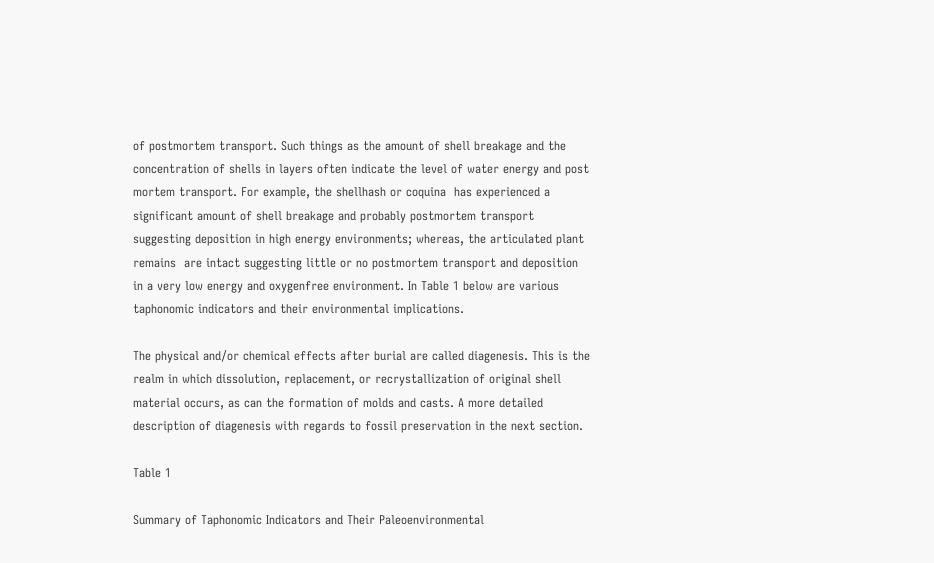of postmortem transport. Such things as the amount of shell breakage and the
concentration of shells in layers often indicate the level of water energy and post
mortem transport. For example, the shellhash or coquina  has experienced a
significant amount of shell breakage and probably postmortem transport
suggesting deposition in high energy environments; whereas, the articulated plant
remains  are intact suggesting little or no postmortem transport and deposition
in a very low energy and oxygenfree environment. In Table 1 below are various
taphonomic indicators and their environmental implications.

The physical and/or chemical effects after burial are called diagenesis. This is the
realm in which dissolution, replacement, or recrystallization of original shell
material occurs, as can the formation of molds and casts. A more detailed
description of diagenesis with regards to fossil preservation in the next section.

Table 1

Summary of Taphonomic Indicators and Their Paleoenvironmental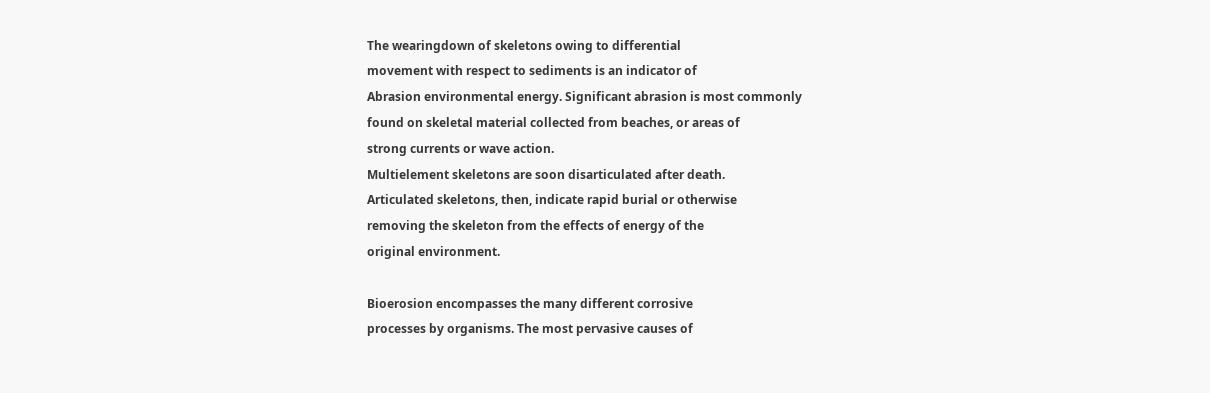The wearingdown of skeletons owing to differential
movement with respect to sediments is an indicator of
Abrasion environmental energy. Significant abrasion is most commonly
found on skeletal material collected from beaches, or areas of
strong currents or wave action.
Multielement skeletons are soon disarticulated after death.
Articulated skeletons, then, indicate rapid burial or otherwise
removing the skeleton from the effects of energy of the
original environment.

Bioerosion encompasses the many different corrosive
processes by organisms. The most pervasive causes of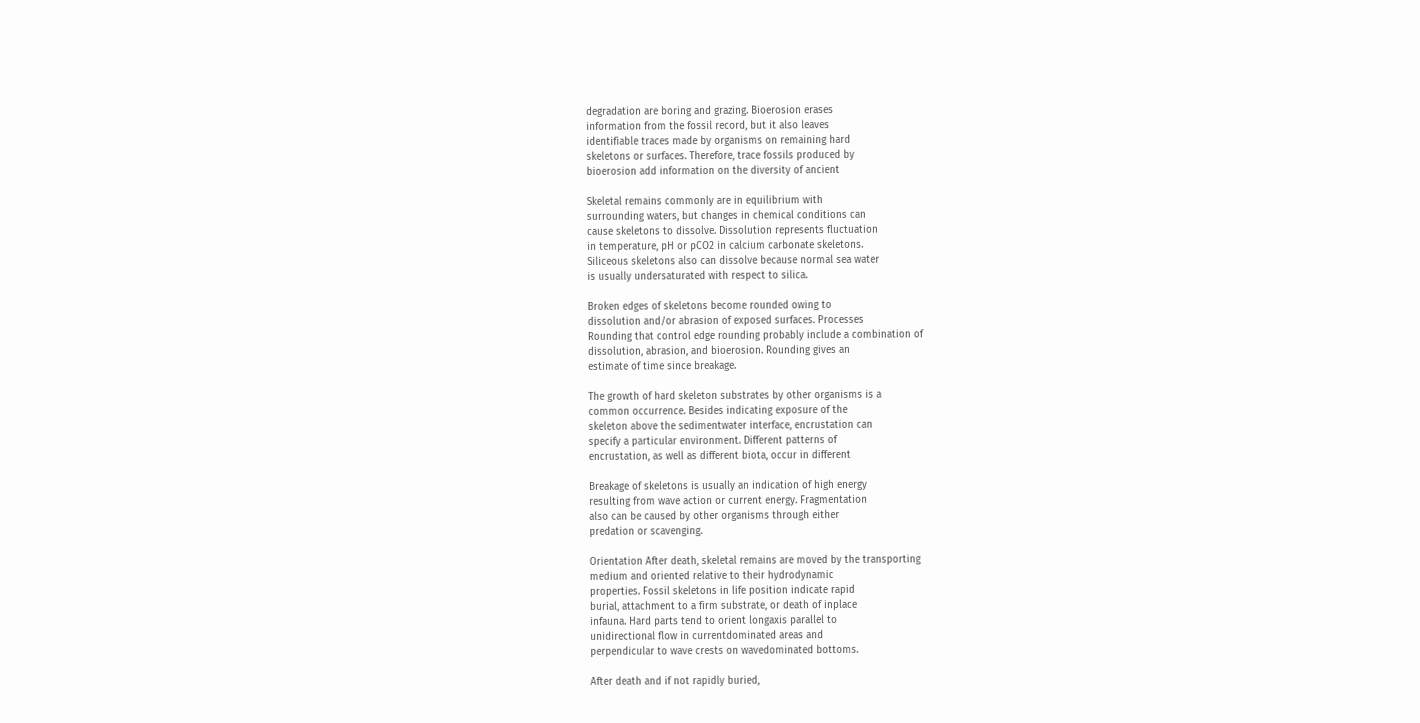degradation are boring and grazing. Bioerosion erases
information from the fossil record, but it also leaves
identifiable traces made by organisms on remaining hard
skeletons or surfaces. Therefore, trace fossils produced by
bioerosion add information on the diversity of ancient

Skeletal remains commonly are in equilibrium with
surrounding waters, but changes in chemical conditions can
cause skeletons to dissolve. Dissolution represents fluctuation
in temperature, pH or pCO2 in calcium carbonate skeletons.
Siliceous skeletons also can dissolve because normal sea water
is usually undersaturated with respect to silica.

Broken edges of skeletons become rounded owing to
dissolution and/or abrasion of exposed surfaces. Processes
Rounding that control edge rounding probably include a combination of
dissolution, abrasion, and bioerosion. Rounding gives an
estimate of time since breakage.

The growth of hard skeleton substrates by other organisms is a
common occurrence. Besides indicating exposure of the
skeleton above the sedimentwater interface, encrustation can
specify a particular environment. Different patterns of
encrustation, as well as different biota, occur in different

Breakage of skeletons is usually an indication of high energy
resulting from wave action or current energy. Fragmentation
also can be caused by other organisms through either
predation or scavenging.

Orientation After death, skeletal remains are moved by the transporting
medium and oriented relative to their hydrodynamic
properties. Fossil skeletons in life position indicate rapid
burial, attachment to a firm substrate, or death of inplace
infauna. Hard parts tend to orient longaxis parallel to
unidirectional flow in currentdominated areas and
perpendicular to wave crests on wavedominated bottoms.

After death and if not rapidly buried,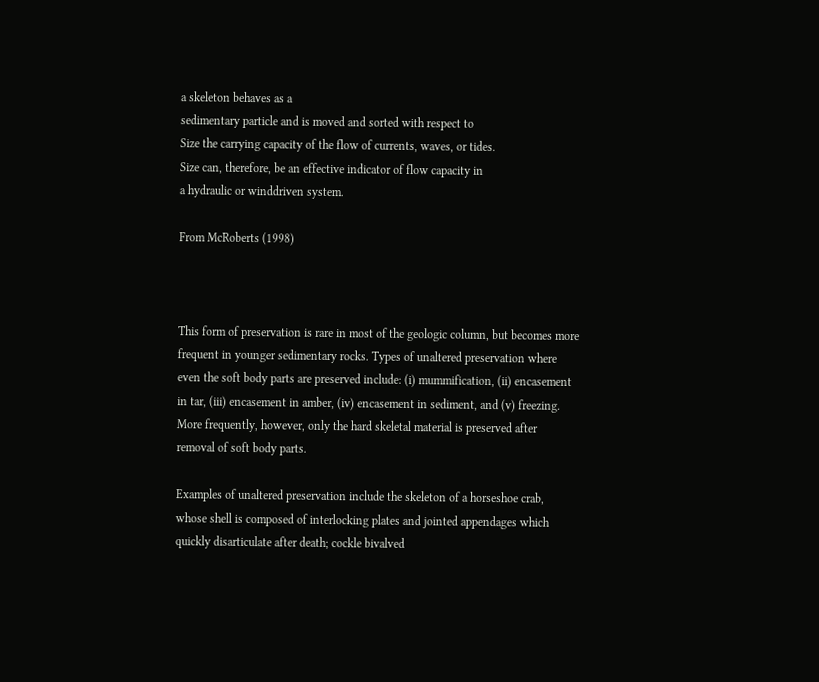a skeleton behaves as a
sedimentary particle and is moved and sorted with respect to
Size the carrying capacity of the flow of currents, waves, or tides.
Size can, therefore, be an effective indicator of flow capacity in
a hydraulic or winddriven system.

From McRoberts (1998)



This form of preservation is rare in most of the geologic column, but becomes more
frequent in younger sedimentary rocks. Types of unaltered preservation where
even the soft body parts are preserved include: (i) mummification, (ii) encasement
in tar, (iii) encasement in amber, (iv) encasement in sediment, and (v) freezing.
More frequently, however, only the hard skeletal material is preserved after
removal of soft body parts.

Examples of unaltered preservation include the skeleton of a horseshoe crab,
whose shell is composed of interlocking plates and jointed appendages which
quickly disarticulate after death; cockle bivalved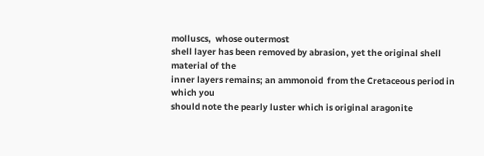molluscs,  whose outermost
shell layer has been removed by abrasion, yet the original shell material of the
inner layers remains; an ammonoid  from the Cretaceous period in which you
should note the pearly luster which is original aragonite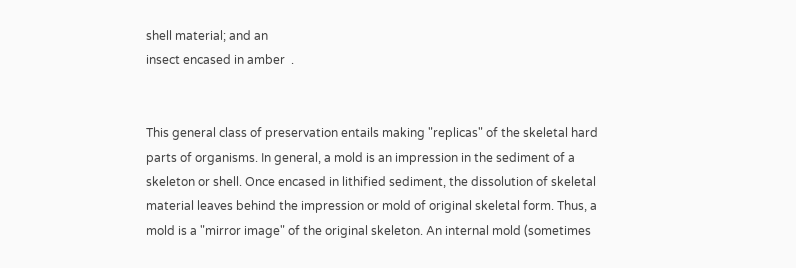shell material; and an
insect encased in amber  .


This general class of preservation entails making "replicas" of the skeletal hard
parts of organisms. In general, a mold is an impression in the sediment of a
skeleton or shell. Once encased in lithified sediment, the dissolution of skeletal
material leaves behind the impression or mold of original skeletal form. Thus, a
mold is a "mirror image" of the original skeleton. An internal mold (sometimes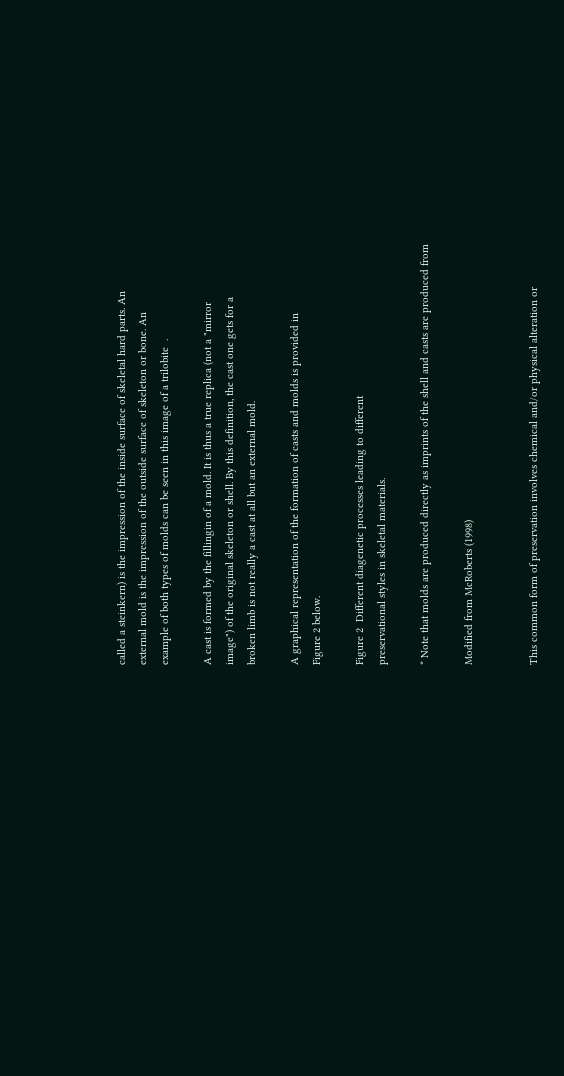called a steinkern) is the impression of the inside surface of skeletal hard parts. An
external mold is the impression of the outside surface of skeleton or bone. An
example of both types of molds can be seen in this image of a trilobite  .

A cast is formed by the fillingin of a mold. It is thus a true replica (not a "mirror
image") of the original skeleton or shell. By this definition, the cast one gets for a
broken limb is not really a cast at all but an external mold.

A graphical representation of the formation of casts and molds is provided in
Figure 2 below.

Figure 2  Different diagenetic processes leading to different
preservational styles in skeletal materials.

* Note that molds are produced directly as imprints of the shell and casts are produced from

Modified from McRoberts (1998)


This common form of preservation involves chemical and/or physical alteration or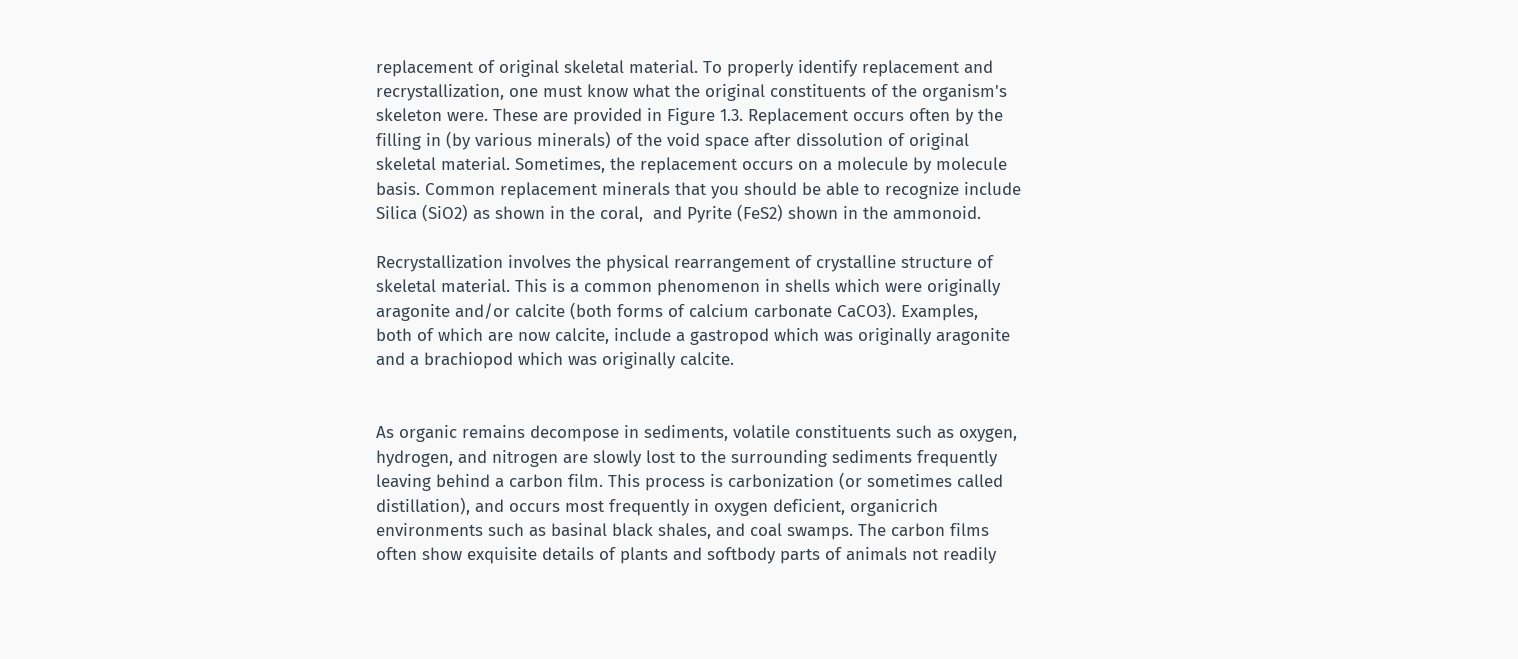replacement of original skeletal material. To properly identify replacement and
recrystallization, one must know what the original constituents of the organism's
skeleton were. These are provided in Figure 1.3. Replacement occurs often by the
filling in (by various minerals) of the void space after dissolution of original
skeletal material. Sometimes, the replacement occurs on a molecule by molecule
basis. Common replacement minerals that you should be able to recognize include
Silica (SiO2) as shown in the coral,  and Pyrite (FeS2) shown in the ammonoid.

Recrystallization involves the physical rearrangement of crystalline structure of
skeletal material. This is a common phenomenon in shells which were originally
aragonite and/or calcite (both forms of calcium carbonate CaCO3). Examples,
both of which are now calcite, include a gastropod which was originally aragonite
and a brachiopod which was originally calcite.


As organic remains decompose in sediments, volatile constituents such as oxygen,
hydrogen, and nitrogen are slowly lost to the surrounding sediments frequently
leaving behind a carbon film. This process is carbonization (or sometimes called
distillation), and occurs most frequently in oxygen deficient, organicrich
environments such as basinal black shales, and coal swamps. The carbon films
often show exquisite details of plants and softbody parts of animals not readily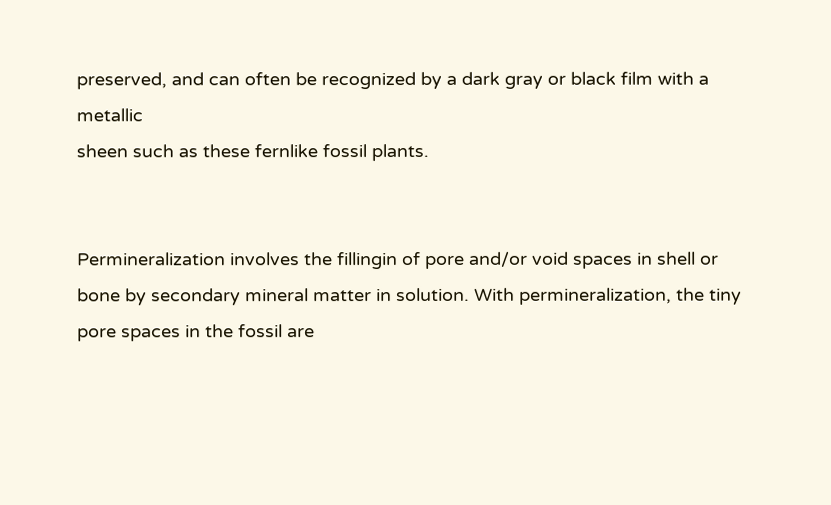preserved, and can often be recognized by a dark gray or black film with a metallic
sheen such as these fernlike fossil plants.


Permineralization involves the fillingin of pore and/or void spaces in shell or
bone by secondary mineral matter in solution. With permineralization, the tiny
pore spaces in the fossil are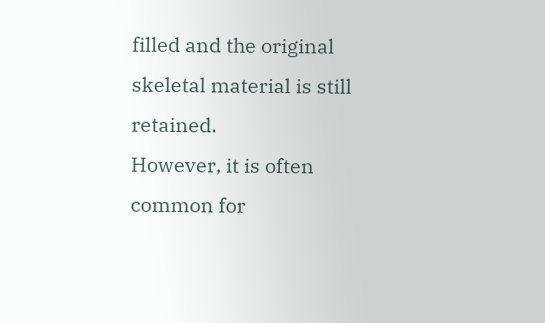filled and the original skeletal material is still retained.
However, it is often common for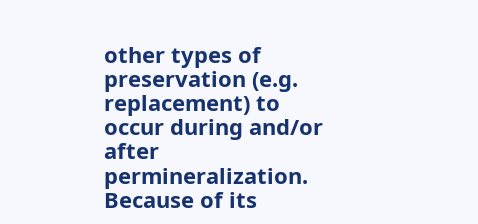other types of preservation (e.g. replacement) to
occur during and/or after permineralization. Because of its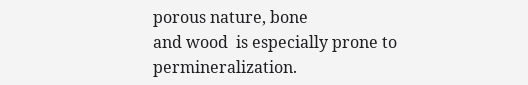porous nature, bone
and wood  is especially prone to permineralization.